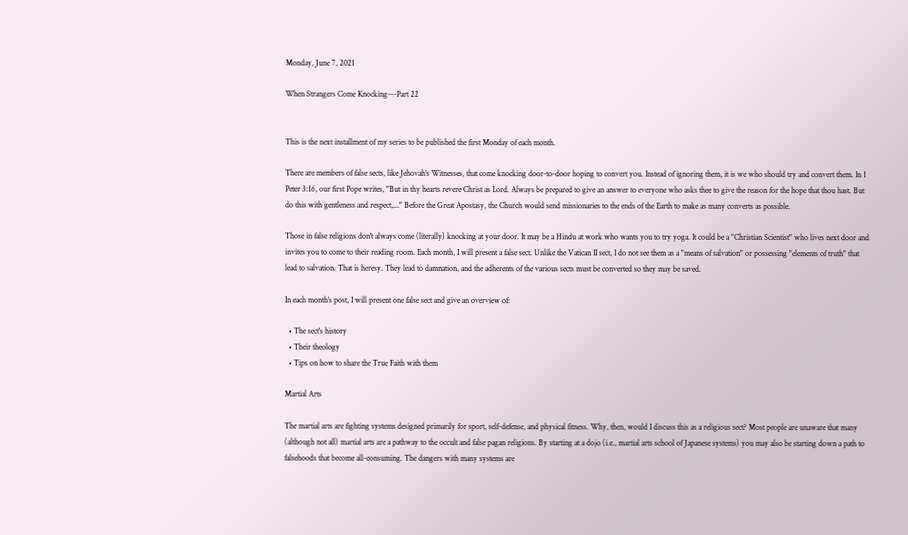Monday, June 7, 2021

When Strangers Come Knocking---Part 22


This is the next installment of my series to be published the first Monday of each month.

There are members of false sects, like Jehovah's Witnesses, that come knocking door-to-door hoping to convert you. Instead of ignoring them, it is we who should try and convert them. In 1 Peter 3:16, our first Pope writes, "But in thy hearts revere Christ as Lord. Always be prepared to give an answer to everyone who asks thee to give the reason for the hope that thou hast. But do this with gentleness and respect,..." Before the Great Apostasy, the Church would send missionaries to the ends of the Earth to make as many converts as possible.

Those in false religions don't always come (literally) knocking at your door. It may be a Hindu at work who wants you to try yoga. It could be a "Christian Scientist" who lives next door and invites you to come to their reading room. Each month, I will present a false sect. Unlike the Vatican II sect, I do not see them as a "means of salvation" or possessing "elements of truth" that lead to salvation. That is heresy. They lead to damnation, and the adherents of the various sects must be converted so they may be saved.

In each month's post, I will present one false sect and give an overview of:

  • The sect's history
  • Their theology
  • Tips on how to share the True Faith with them

Martial Arts

The martial arts are fighting systems designed primarily for sport, self-defense, and physical fitness. Why, then, would I discuss this as a religious sect? Most people are unaware that many (although not all) martial arts are a pathway to the occult and false pagan religions. By starting at a dojo (i.e., martial arts school of Japanese systems) you may also be starting down a path to falsehoods that become all-consuming. The dangers with many systems are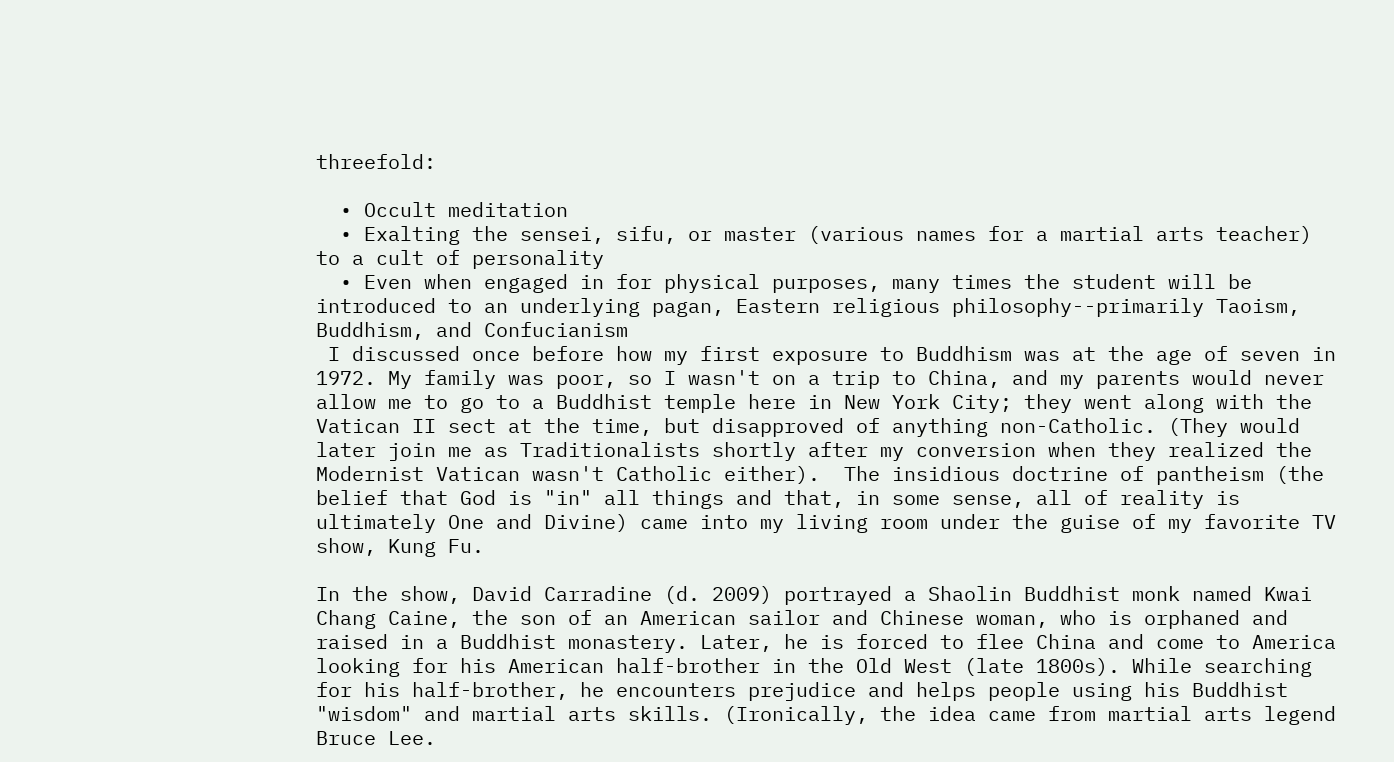threefold:

  • Occult meditation
  • Exalting the sensei, sifu, or master (various names for a martial arts teacher) to a cult of personality
  • Even when engaged in for physical purposes, many times the student will be introduced to an underlying pagan, Eastern religious philosophy--primarily Taoism, Buddhism, and Confucianism
 I discussed once before how my first exposure to Buddhism was at the age of seven in 1972. My family was poor, so I wasn't on a trip to China, and my parents would never allow me to go to a Buddhist temple here in New York City; they went along with the Vatican II sect at the time, but disapproved of anything non-Catholic. (They would later join me as Traditionalists shortly after my conversion when they realized the Modernist Vatican wasn't Catholic either).  The insidious doctrine of pantheism (the belief that God is "in" all things and that, in some sense, all of reality is ultimately One and Divine) came into my living room under the guise of my favorite TV show, Kung Fu.

In the show, David Carradine (d. 2009) portrayed a Shaolin Buddhist monk named Kwai Chang Caine, the son of an American sailor and Chinese woman, who is orphaned and raised in a Buddhist monastery. Later, he is forced to flee China and come to America looking for his American half-brother in the Old West (late 1800s). While searching for his half-brother, he encounters prejudice and helps people using his Buddhist "wisdom" and martial arts skills. (Ironically, the idea came from martial arts legend Bruce Lee.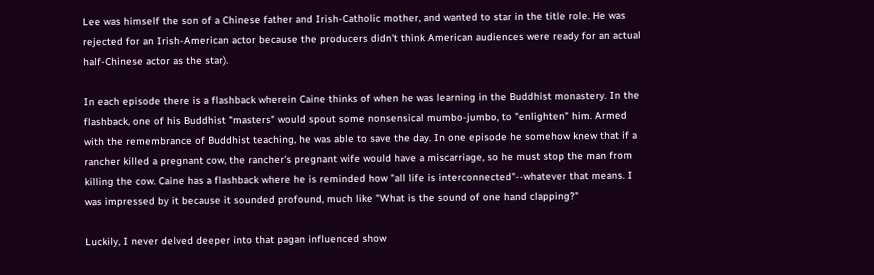Lee was himself the son of a Chinese father and Irish-Catholic mother, and wanted to star in the title role. He was rejected for an Irish-American actor because the producers didn't think American audiences were ready for an actual half-Chinese actor as the star).

In each episode there is a flashback wherein Caine thinks of when he was learning in the Buddhist monastery. In the flashback, one of his Buddhist "masters" would spout some nonsensical mumbo-jumbo, to "enlighten" him. Armed with the remembrance of Buddhist teaching, he was able to save the day. In one episode he somehow knew that if a rancher killed a pregnant cow, the rancher's pregnant wife would have a miscarriage, so he must stop the man from killing the cow. Caine has a flashback where he is reminded how "all life is interconnected"--whatever that means. I was impressed by it because it sounded profound, much like "What is the sound of one hand clapping?"

Luckily, I never delved deeper into that pagan influenced show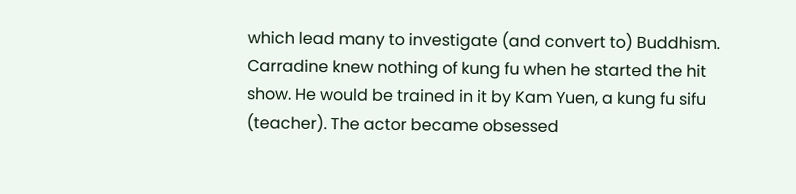which lead many to investigate (and convert to) Buddhism. Carradine knew nothing of kung fu when he started the hit show. He would be trained in it by Kam Yuen, a kung fu sifu (teacher). The actor became obsessed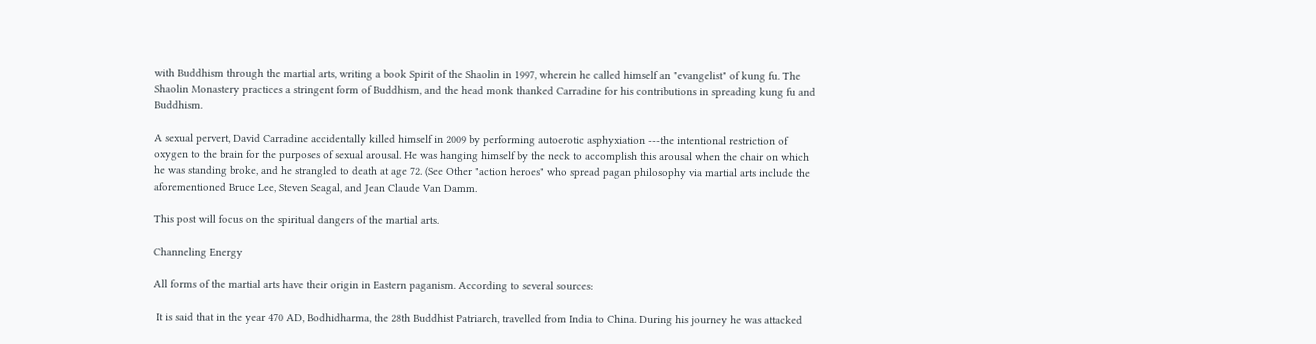with Buddhism through the martial arts, writing a book Spirit of the Shaolin in 1997, wherein he called himself an "evangelist" of kung fu. The Shaolin Monastery practices a stringent form of Buddhism, and the head monk thanked Carradine for his contributions in spreading kung fu and Buddhism.

A sexual pervert, David Carradine accidentally killed himself in 2009 by performing autoerotic asphyxiation ---the intentional restriction of oxygen to the brain for the purposes of sexual arousal. He was hanging himself by the neck to accomplish this arousal when the chair on which he was standing broke, and he strangled to death at age 72. (See Other "action heroes" who spread pagan philosophy via martial arts include the aforementioned Bruce Lee, Steven Seagal, and Jean Claude Van Damm.

This post will focus on the spiritual dangers of the martial arts.

Channeling Energy

All forms of the martial arts have their origin in Eastern paganism. According to several sources:

 It is said that in the year 470 AD, Bodhidharma, the 28th Buddhist Patriarch, travelled from India to China. During his journey he was attacked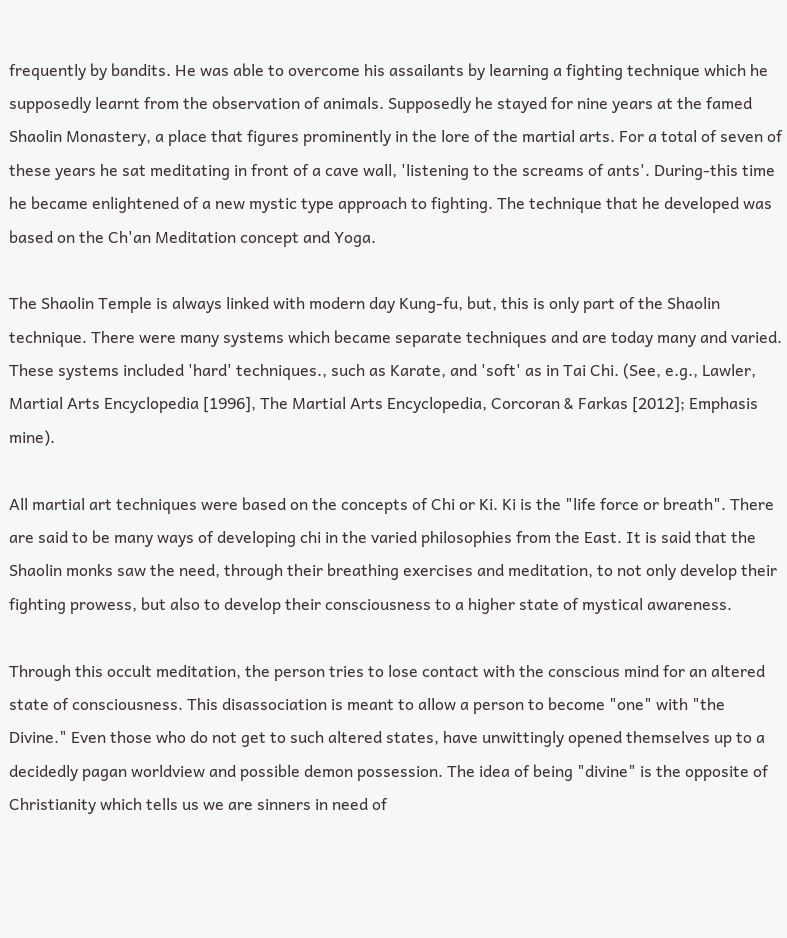frequently by bandits. He was able to overcome his assailants by learning a fighting technique which he supposedly learnt from the observation of animals. Supposedly he stayed for nine years at the famed Shaolin Monastery, a place that figures prominently in the lore of the martial arts. For a total of seven of these years he sat meditating in front of a cave wall, 'listening to the screams of ants'. During-this time he became enlightened of a new mystic type approach to fighting. The technique that he developed was based on the Ch'an Meditation concept and Yoga.

The Shaolin Temple is always linked with modern day Kung-fu, but, this is only part of the Shaolin technique. There were many systems which became separate techniques and are today many and varied. These systems included 'hard' techniques., such as Karate, and 'soft' as in Tai Chi. (See, e.g., Lawler, Martial Arts Encyclopedia [1996], The Martial Arts Encyclopedia, Corcoran & Farkas [2012]; Emphasis mine).

All martial art techniques were based on the concepts of Chi or Ki. Ki is the "life force or breath". There are said to be many ways of developing chi in the varied philosophies from the East. It is said that the Shaolin monks saw the need, through their breathing exercises and meditation, to not only develop their fighting prowess, but also to develop their consciousness to a higher state of mystical awareness.

Through this occult meditation, the person tries to lose contact with the conscious mind for an altered state of consciousness. This disassociation is meant to allow a person to become "one" with "the Divine." Even those who do not get to such altered states, have unwittingly opened themselves up to a decidedly pagan worldview and possible demon possession. The idea of being "divine" is the opposite of Christianity which tells us we are sinners in need of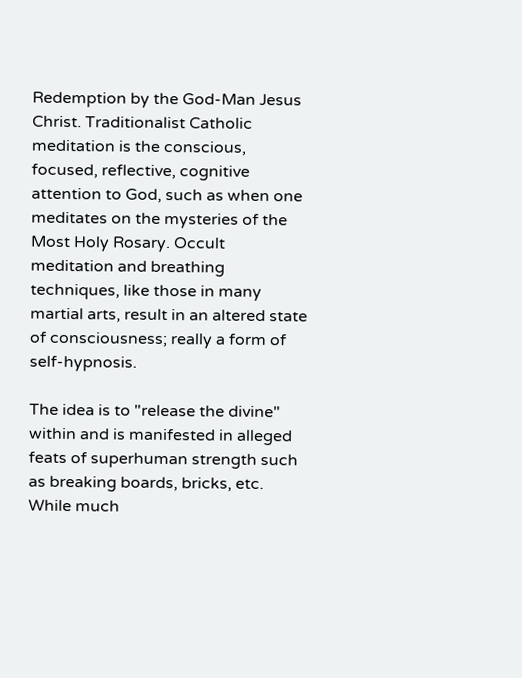Redemption by the God-Man Jesus Christ. Traditionalist Catholic meditation is the conscious, focused, reflective, cognitive attention to God, such as when one meditates on the mysteries of the Most Holy Rosary. Occult meditation and breathing techniques, like those in many martial arts, result in an altered state of consciousness; really a form of self-hypnosis.

The idea is to "release the divine" within and is manifested in alleged feats of superhuman strength such as breaking boards, bricks, etc. While much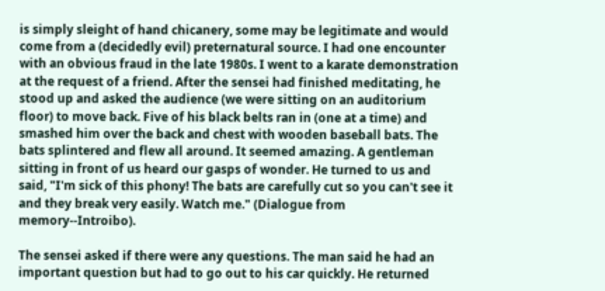is simply sleight of hand chicanery, some may be legitimate and would come from a (decidedly evil) preternatural source. I had one encounter with an obvious fraud in the late 1980s. I went to a karate demonstration at the request of a friend. After the sensei had finished meditating, he stood up and asked the audience (we were sitting on an auditorium floor) to move back. Five of his black belts ran in (one at a time) and smashed him over the back and chest with wooden baseball bats. The bats splintered and flew all around. It seemed amazing. A gentleman sitting in front of us heard our gasps of wonder. He turned to us and said, "I'm sick of this phony! The bats are carefully cut so you can't see it and they break very easily. Watch me." (Dialogue from memory--Introibo).

The sensei asked if there were any questions. The man said he had an important question but had to go out to his car quickly. He returned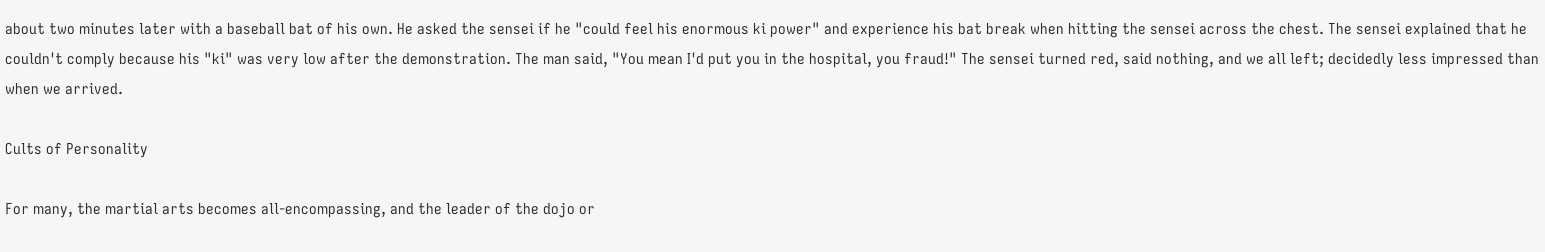about two minutes later with a baseball bat of his own. He asked the sensei if he "could feel his enormous ki power" and experience his bat break when hitting the sensei across the chest. The sensei explained that he couldn't comply because his "ki" was very low after the demonstration. The man said, "You mean I'd put you in the hospital, you fraud!" The sensei turned red, said nothing, and we all left; decidedly less impressed than when we arrived.

Cults of Personality

For many, the martial arts becomes all-encompassing, and the leader of the dojo or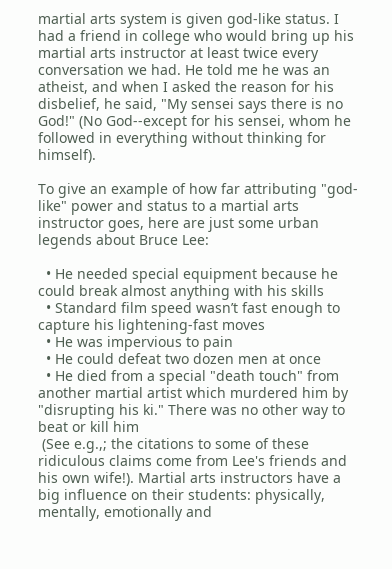martial arts system is given god-like status. I had a friend in college who would bring up his martial arts instructor at least twice every conversation we had. He told me he was an atheist, and when I asked the reason for his disbelief, he said, "My sensei says there is no God!" (No God--except for his sensei, whom he followed in everything without thinking for himself).

To give an example of how far attributing "god-like" power and status to a martial arts instructor goes, here are just some urban legends about Bruce Lee:

  • He needed special equipment because he could break almost anything with his skills
  • Standard film speed wasn’t fast enough to capture his lightening-fast moves
  • He was impervious to pain
  • He could defeat two dozen men at once
  • He died from a special "death touch" from another martial artist which murdered him by "disrupting his ki." There was no other way to beat or kill him
 (See e.g.,; the citations to some of these ridiculous claims come from Lee's friends and his own wife!). Martial arts instructors have a big influence on their students: physically, mentally, emotionally and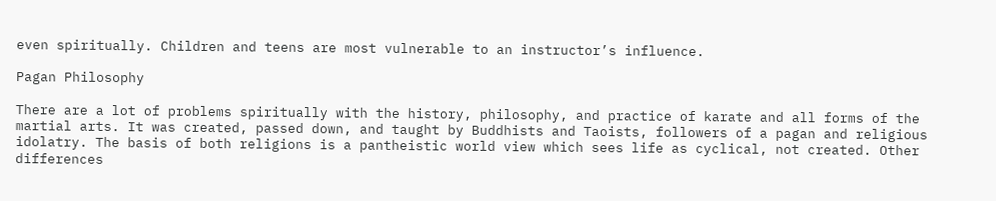even spiritually. Children and teens are most vulnerable to an instructor’s influence.

Pagan Philosophy

There are a lot of problems spiritually with the history, philosophy, and practice of karate and all forms of the martial arts. It was created, passed down, and taught by Buddhists and Taoists, followers of a pagan and religious idolatry. The basis of both religions is a pantheistic world view which sees life as cyclical, not created. Other differences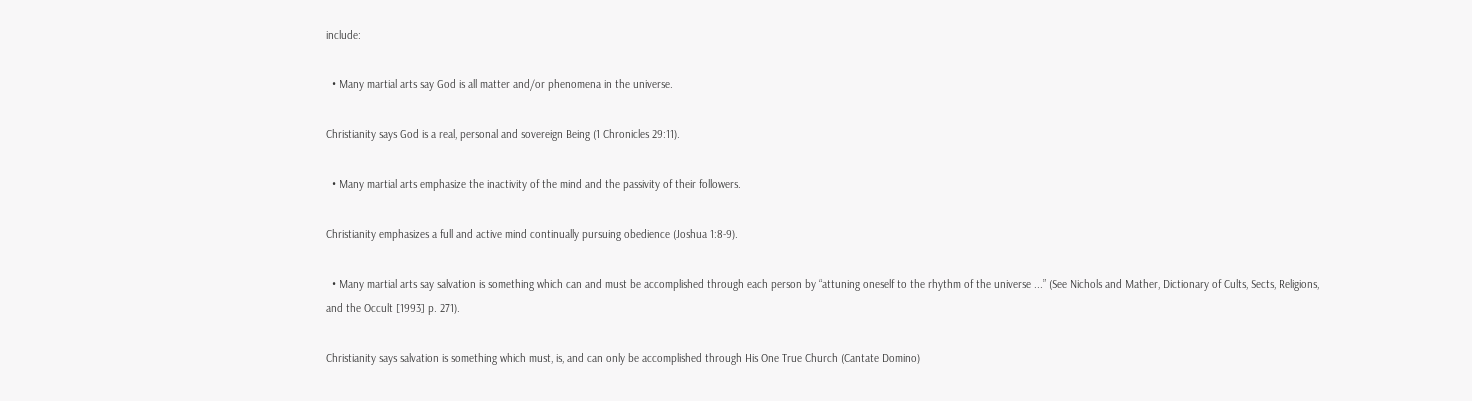include:

  • Many martial arts say God is all matter and/or phenomena in the universe.

Christianity says God is a real, personal and sovereign Being (1 Chronicles 29:11).

  • Many martial arts emphasize the inactivity of the mind and the passivity of their followers.

Christianity emphasizes a full and active mind continually pursuing obedience (Joshua 1:8-9).

  • Many martial arts say salvation is something which can and must be accomplished through each person by “attuning oneself to the rhythm of the universe ...” (See Nichols and Mather, Dictionary of Cults, Sects, Religions, and the Occult [1993] p. 271).

Christianity says salvation is something which must, is, and can only be accomplished through His One True Church (Cantate Domino)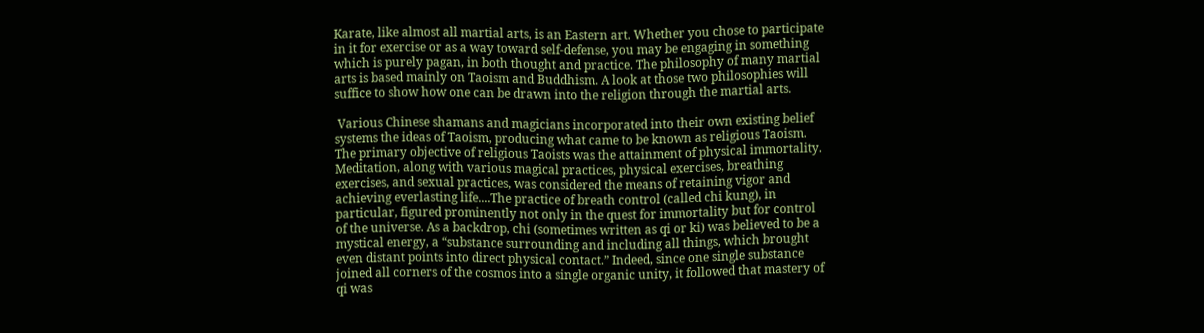Karate, like almost all martial arts, is an Eastern art. Whether you chose to participate in it for exercise or as a way toward self-defense, you may be engaging in something which is purely pagan, in both thought and practice. The philosophy of many martial arts is based mainly on Taoism and Buddhism. A look at those two philosophies will suffice to show how one can be drawn into the religion through the martial arts.

 Various Chinese shamans and magicians incorporated into their own existing belief systems the ideas of Taoism, producing what came to be known as religious Taoism. The primary objective of religious Taoists was the attainment of physical immortality. Meditation, along with various magical practices, physical exercises, breathing exercises, and sexual practices, was considered the means of retaining vigor and achieving everlasting life....The practice of breath control (called chi kung), in particular, figured prominently not only in the quest for immortality but for control of the universe. As a backdrop, chi (sometimes written as qi or ki) was believed to be a mystical energy, a “substance surrounding and including all things, which brought even distant points into direct physical contact.” Indeed, since one single substance joined all corners of the cosmos into a single organic unity, it followed that mastery of qi was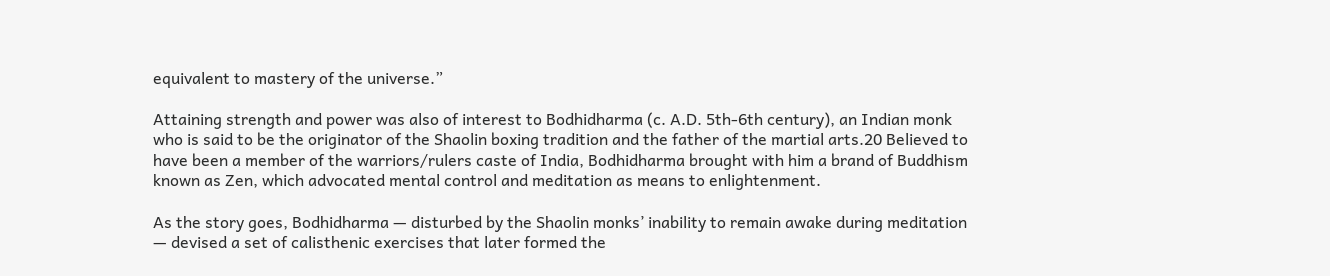equivalent to mastery of the universe.”

Attaining strength and power was also of interest to Bodhidharma (c. A.D. 5th-6th century), an Indian monk who is said to be the originator of the Shaolin boxing tradition and the father of the martial arts.20 Believed to have been a member of the warriors/rulers caste of India, Bodhidharma brought with him a brand of Buddhism known as Zen, which advocated mental control and meditation as means to enlightenment.

As the story goes, Bodhidharma — disturbed by the Shaolin monks’ inability to remain awake during meditation — devised a set of calisthenic exercises that later formed the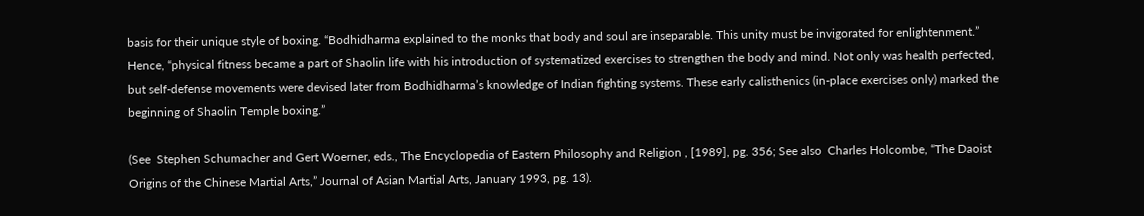basis for their unique style of boxing. “Bodhidharma explained to the monks that body and soul are inseparable. This unity must be invigorated for enlightenment.” Hence, “physical fitness became a part of Shaolin life with his introduction of systematized exercises to strengthen the body and mind. Not only was health perfected, but self-defense movements were devised later from Bodhidharma’s knowledge of Indian fighting systems. These early calisthenics (in-place exercises only) marked the beginning of Shaolin Temple boxing.”

(See  Stephen Schumacher and Gert Woerner, eds., The Encyclopedia of Eastern Philosophy and Religion , [1989], pg. 356; See also  Charles Holcombe, “The Daoist Origins of the Chinese Martial Arts,” Journal of Asian Martial Arts, January 1993, pg. 13).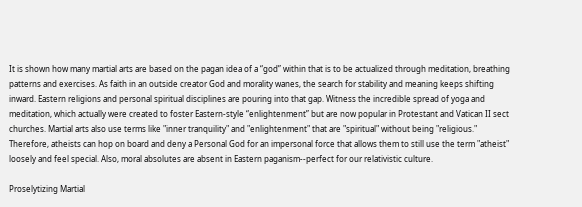It is shown how many martial arts are based on the pagan idea of a “god” within that is to be actualized through meditation, breathing patterns and exercises. As faith in an outside creator God and morality wanes, the search for stability and meaning keeps shifting inward. Eastern religions and personal spiritual disciplines are pouring into that gap. Witness the incredible spread of yoga and meditation, which actually were created to foster Eastern-style “enlightenment” but are now popular in Protestant and Vatican II sect churches. Martial arts also use terms like "inner tranquility" and "enlightenment" that are "spiritual" without being "religious." Therefore, atheists can hop on board and deny a Personal God for an impersonal force that allows them to still use the term "atheist" loosely and feel special. Also, moral absolutes are absent in Eastern paganism--perfect for our relativistic culture.

Proselytizing Martial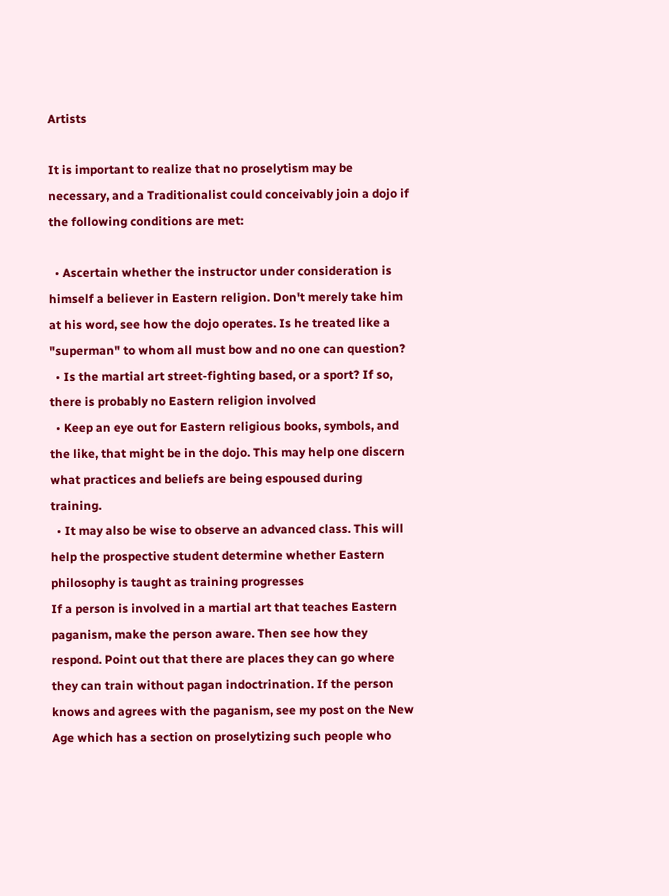Artists

It is important to realize that no proselytism may be necessary, and a Traditionalist could conceivably join a dojo if the following conditions are met:

  • Ascertain whether the instructor under consideration is himself a believer in Eastern religion. Don't merely take him at his word, see how the dojo operates. Is he treated like a "superman" to whom all must bow and no one can question?
  • Is the martial art street-fighting based, or a sport? If so, there is probably no Eastern religion involved
  • Keep an eye out for Eastern religious books, symbols, and the like, that might be in the dojo. This may help one discern what practices and beliefs are being espoused during training.
  • It may also be wise to observe an advanced class. This will help the prospective student determine whether Eastern philosophy is taught as training progresses
If a person is involved in a martial art that teaches Eastern paganism, make the person aware. Then see how they respond. Point out that there are places they can go where they can train without pagan indoctrination. If the person knows and agrees with the paganism, see my post on the New Age which has a section on proselytizing such people who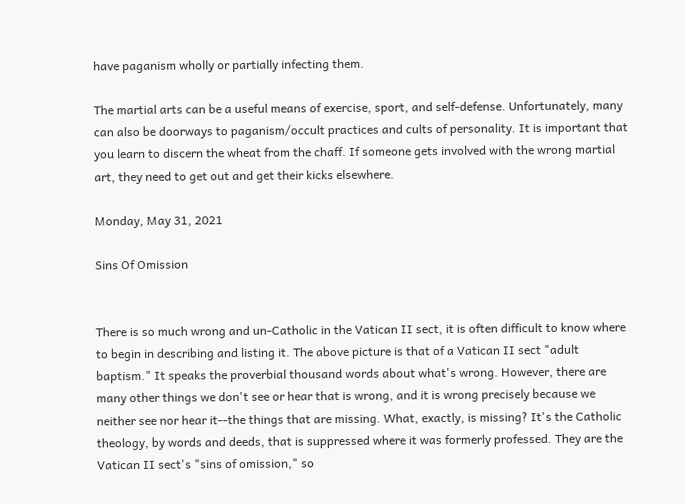have paganism wholly or partially infecting them.

The martial arts can be a useful means of exercise, sport, and self-defense. Unfortunately, many can also be doorways to paganism/occult practices and cults of personality. It is important that you learn to discern the wheat from the chaff. If someone gets involved with the wrong martial art, they need to get out and get their kicks elsewhere.

Monday, May 31, 2021

Sins Of Omission


There is so much wrong and un-Catholic in the Vatican II sect, it is often difficult to know where to begin in describing and listing it. The above picture is that of a Vatican II sect "adult baptism." It speaks the proverbial thousand words about what's wrong. However, there are many other things we don't see or hear that is wrong, and it is wrong precisely because we neither see nor hear it--the things that are missing. What, exactly, is missing? It's the Catholic theology, by words and deeds, that is suppressed where it was formerly professed. They are the Vatican II sect's "sins of omission," so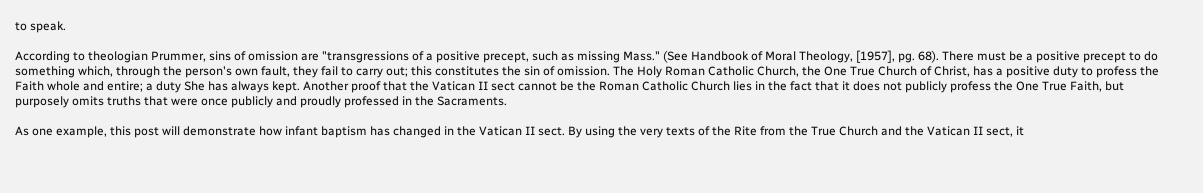to speak.

According to theologian Prummer, sins of omission are "transgressions of a positive precept, such as missing Mass." (See Handbook of Moral Theology, [1957], pg. 68). There must be a positive precept to do something which, through the person's own fault, they fail to carry out; this constitutes the sin of omission. The Holy Roman Catholic Church, the One True Church of Christ, has a positive duty to profess the Faith whole and entire; a duty She has always kept. Another proof that the Vatican II sect cannot be the Roman Catholic Church lies in the fact that it does not publicly profess the One True Faith, but purposely omits truths that were once publicly and proudly professed in the Sacraments.

As one example, this post will demonstrate how infant baptism has changed in the Vatican II sect. By using the very texts of the Rite from the True Church and the Vatican II sect, it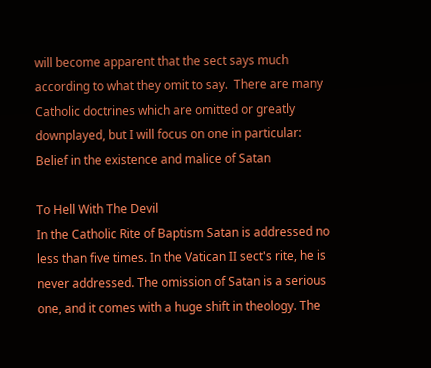will become apparent that the sect says much according to what they omit to say.  There are many Catholic doctrines which are omitted or greatly downplayed, but I will focus on one in particular: Belief in the existence and malice of Satan

To Hell With The Devil
In the Catholic Rite of Baptism Satan is addressed no less than five times. In the Vatican II sect's rite, he is never addressed. The omission of Satan is a serious one, and it comes with a huge shift in theology. The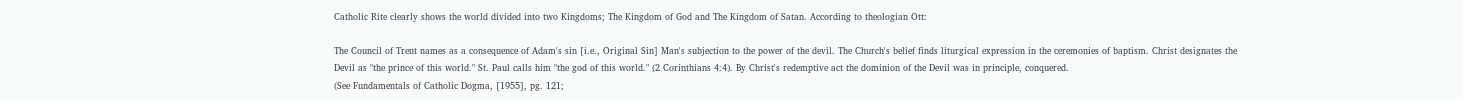Catholic Rite clearly shows the world divided into two Kingdoms; The Kingdom of God and The Kingdom of Satan. According to theologian Ott:

The Council of Trent names as a consequence of Adam's sin [i.e., Original Sin] Man's subjection to the power of the devil. The Church's belief finds liturgical expression in the ceremonies of baptism. Christ designates the Devil as "the prince of this world." St. Paul calls him "the god of this world." (2 Corinthians 4:4). By Christ's redemptive act the dominion of the Devil was in principle, conquered.
(See Fundamentals of Catholic Dogma, [1955], pg. 121;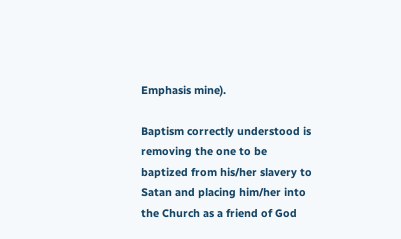Emphasis mine).

Baptism correctly understood is removing the one to be baptized from his/her slavery to Satan and placing him/her into the Church as a friend of God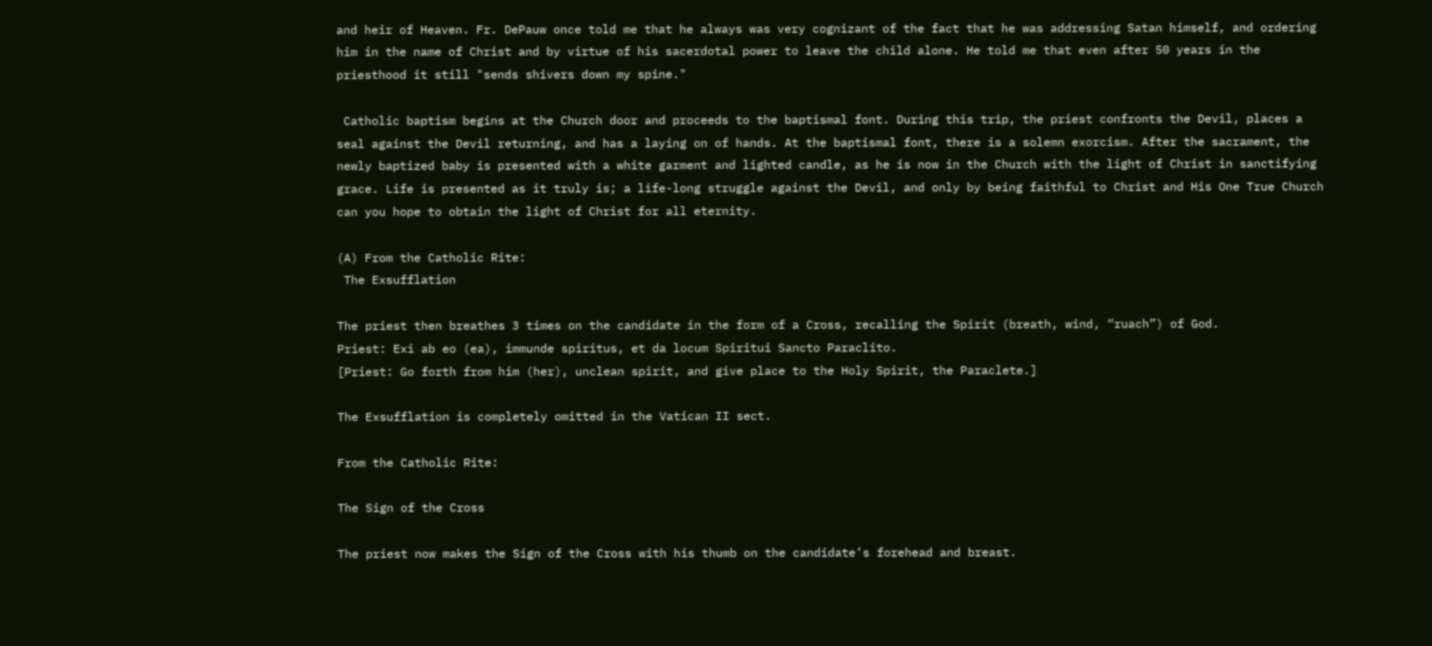and heir of Heaven. Fr. DePauw once told me that he always was very cognizant of the fact that he was addressing Satan himself, and ordering him in the name of Christ and by virtue of his sacerdotal power to leave the child alone. He told me that even after 50 years in the priesthood it still "sends shivers down my spine."

 Catholic baptism begins at the Church door and proceeds to the baptismal font. During this trip, the priest confronts the Devil, places a seal against the Devil returning, and has a laying on of hands. At the baptismal font, there is a solemn exorcism. After the sacrament, the newly baptized baby is presented with a white garment and lighted candle, as he is now in the Church with the light of Christ in sanctifying grace. Life is presented as it truly is; a life-long struggle against the Devil, and only by being faithful to Christ and His One True Church can you hope to obtain the light of Christ for all eternity.

(A) From the Catholic Rite:
 The Exsufflation

The priest then breathes 3 times on the candidate in the form of a Cross, recalling the Spirit (breath, wind, “ruach”) of God.
Priest: Exi ab eo (ea), immunde spiritus, et da locum Spiritui Sancto Paraclito.
[Priest: Go forth from him (her), unclean spirit, and give place to the Holy Spirit, the Paraclete.]

The Exsufflation is completely omitted in the Vatican II sect.

From the Catholic Rite:

The Sign of the Cross

The priest now makes the Sign of the Cross with his thumb on the candidate’s forehead and breast.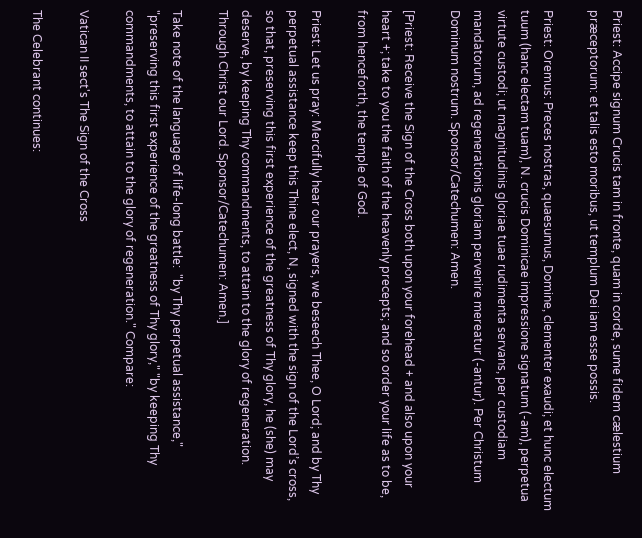Priest: Accipe signum Crucis tam in fronte, quam in corde, sume fidem cælestium præceptorum: et talis esto moribus, ut templum Dei iam esse possis.

Priest: Oremus: Preces nostras, quaesumus, Domine, clementer exaudi; et hunc electum tuum (hanc electam tuam), N. crucis Dominicae impressione signatum (-am), perpetua virtute custodi; ut magnitudinis gloriae tuae rudimenta servans, per custodiam mandatorum, ad regenerationis gloriam pervenire mereatur (-antur). Per Christum Dominum nostrum. Sponsor/Catechumen: Amen.

[Priest: Receive the Sign of the Cross both upon your forehead + and also upon your heart +; take to you the faith of the heavenly precepts; and so order your life as to be, from henceforth, the temple of God.

Priest: Let us pray: Mercifully hear our prayers, we beseech Thee, O Lord; and by Thy perpetual assistance keep this Thine elect, N, signed with the sign of the Lord’s cross, so that, preserving this first experience of the greatness of Thy glory, he (she) may deserve, by keeping Thy commandments, to attain to the glory of regeneration. Through Christ our Lord. Sponsor/Catechumen: Amen.]

Take note of the language of life-long battle:  "by Thy perpetual assistance," "preserving this first experience of the greatness of Thy glory," "by keeping Thy commandments, to attain to the glory of regeneration." Compare:

Vatican II sect's The Sign of the Cross

The Celebrant continues: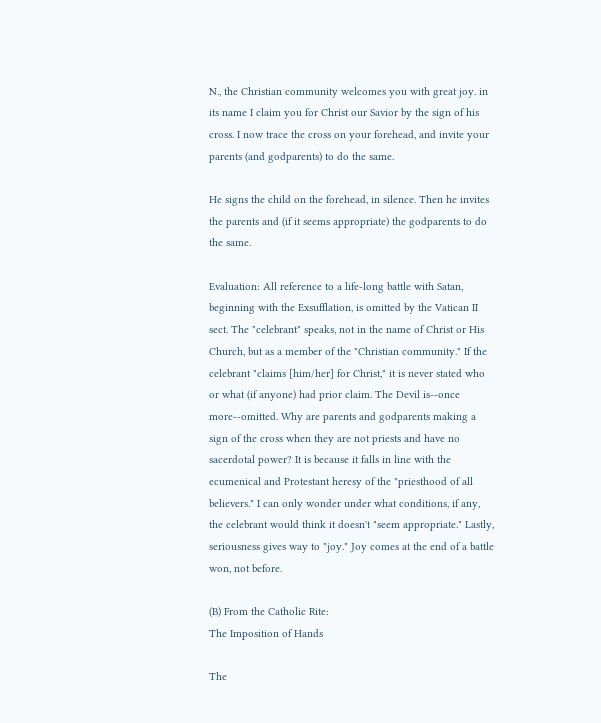N., the Christian community welcomes you with great joy. in its name I claim you for Christ our Savior by the sign of his cross. I now trace the cross on your forehead, and invite your parents (and godparents) to do the same.

He signs the child on the forehead, in silence. Then he invites the parents and (if it seems appropriate) the godparents to do the same.

Evaluation: All reference to a life-long battle with Satan, beginning with the Exsufflation, is omitted by the Vatican II sect. The "celebrant" speaks, not in the name of Christ or His Church, but as a member of the "Christian community." If the celebrant "claims [him/her] for Christ," it is never stated who or what (if anyone) had prior claim. The Devil is--once more--omitted. Why are parents and godparents making a sign of the cross when they are not priests and have no sacerdotal power? It is because it falls in line with the ecumenical and Protestant heresy of the "priesthood of all believers." I can only wonder under what conditions, if any, the celebrant would think it doesn't "seem appropriate." Lastly, seriousness gives way to "joy." Joy comes at the end of a battle won, not before.

(B) From the Catholic Rite:
The Imposition of Hands

The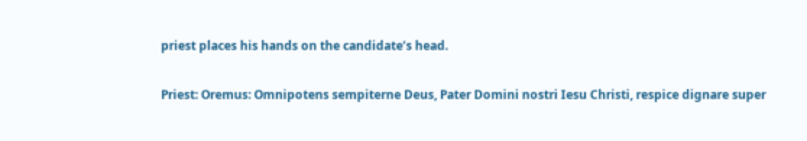priest places his hands on the candidate’s head.

Priest: Oremus: Omnipotens sempiterne Deus, Pater Domini nostri Iesu Christi, respice dignare super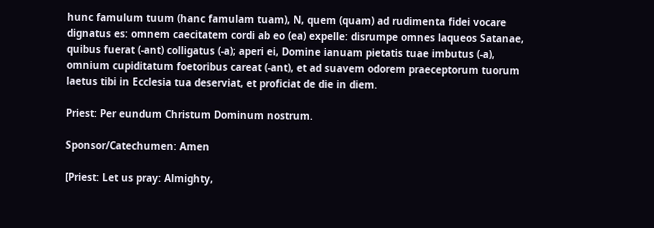hunc famulum tuum (hanc famulam tuam), N, quem (quam) ad rudimenta fidei vocare dignatus es: omnem caecitatem cordi ab eo (ea) expelle: disrumpe omnes laqueos Satanae, quibus fuerat (-ant) colligatus (-a); aperi ei, Domine ianuam pietatis tuae imbutus (-a), omnium cupiditatum foetoribus careat (-ant), et ad suavem odorem praeceptorum tuorum laetus tibi in Ecclesia tua deserviat, et proficiat de die in diem.

Priest: Per eundum Christum Dominum nostrum.

Sponsor/Catechumen: Amen

[Priest: Let us pray: Almighty,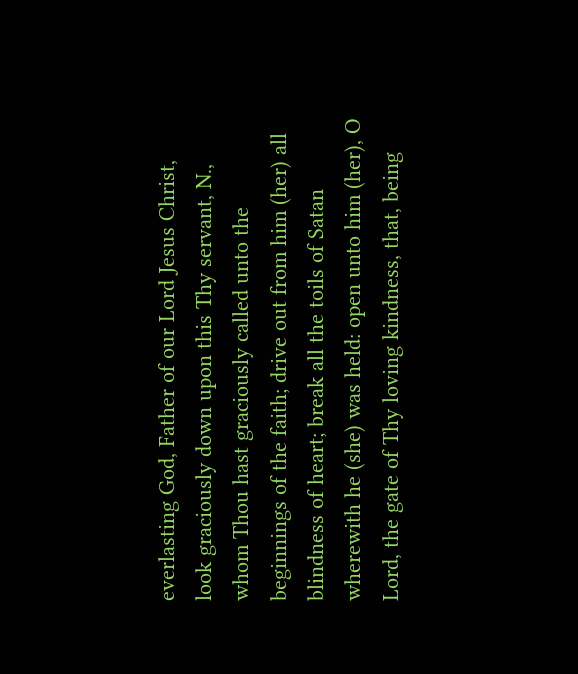everlasting God, Father of our Lord Jesus Christ, look graciously down upon this Thy servant, N., whom Thou hast graciously called unto the beginnings of the faith; drive out from him (her) all blindness of heart; break all the toils of Satan wherewith he (she) was held: open unto him (her), O Lord, the gate of Thy loving kindness, that, being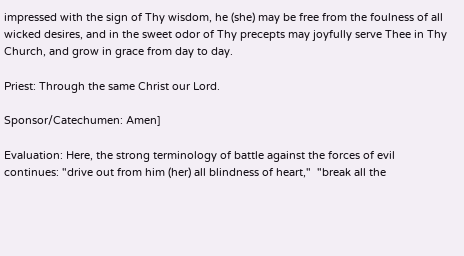impressed with the sign of Thy wisdom, he (she) may be free from the foulness of all wicked desires, and in the sweet odor of Thy precepts may joyfully serve Thee in Thy Church, and grow in grace from day to day.

Priest: Through the same Christ our Lord.

Sponsor/Catechumen: Amen]

Evaluation: Here, the strong terminology of battle against the forces of evil continues: "drive out from him (her) all blindness of heart,"  "break all the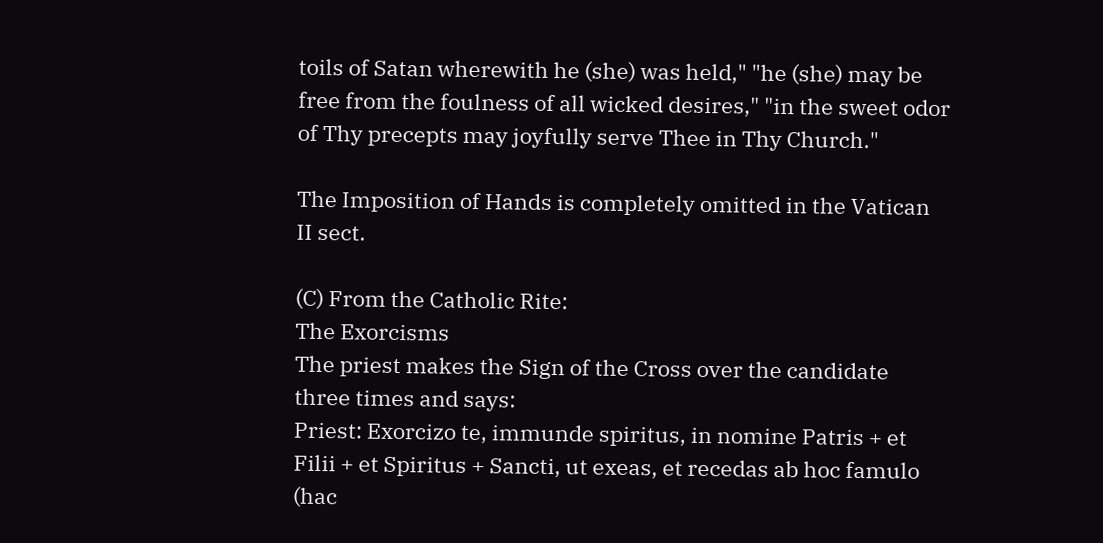toils of Satan wherewith he (she) was held," "he (she) may be free from the foulness of all wicked desires," "in the sweet odor of Thy precepts may joyfully serve Thee in Thy Church."

The Imposition of Hands is completely omitted in the Vatican II sect.

(C) From the Catholic Rite:
The Exorcisms
The priest makes the Sign of the Cross over the candidate three times and says:
Priest: Exorcizo te, immunde spiritus, in nomine Patris + et Filii + et Spiritus + Sancti, ut exeas, et recedas ab hoc famulo (hac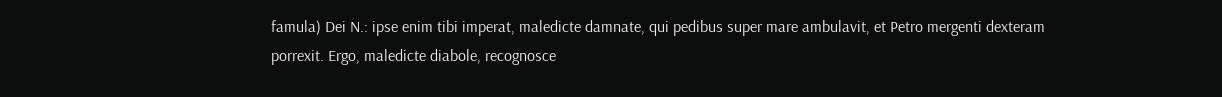famula) Dei N.: ipse enim tibi imperat, maledicte damnate, qui pedibus super mare ambulavit, et Petro mergenti dexteram porrexit. Ergo, maledicte diabole, recognosce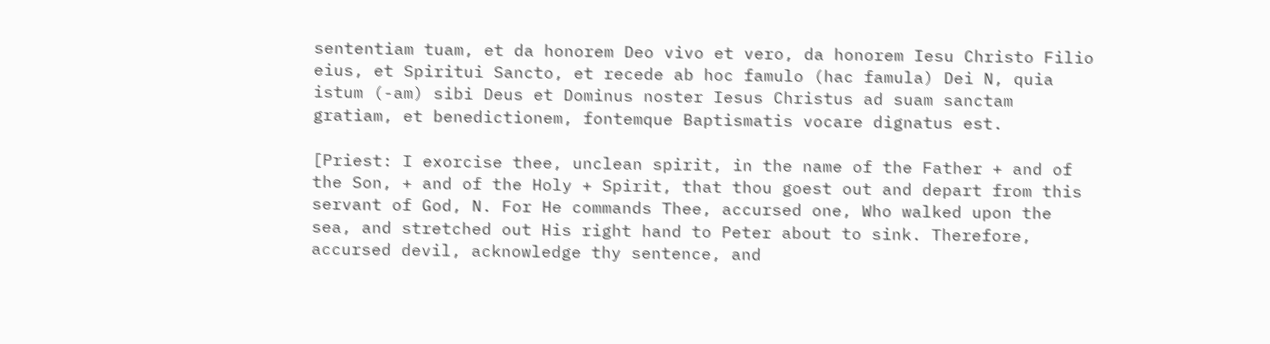sententiam tuam, et da honorem Deo vivo et vero, da honorem Iesu Christo Filio eius, et Spiritui Sancto, et recede ab hoc famulo (hac famula) Dei N, quia istum (-am) sibi Deus et Dominus noster Iesus Christus ad suam sanctam gratiam, et benedictionem, fontemque Baptismatis vocare dignatus est.

[Priest: I exorcise thee, unclean spirit, in the name of the Father + and of the Son, + and of the Holy + Spirit, that thou goest out and depart from this servant of God, N. For He commands Thee, accursed one, Who walked upon the sea, and stretched out His right hand to Peter about to sink. Therefore, accursed devil, acknowledge thy sentence, and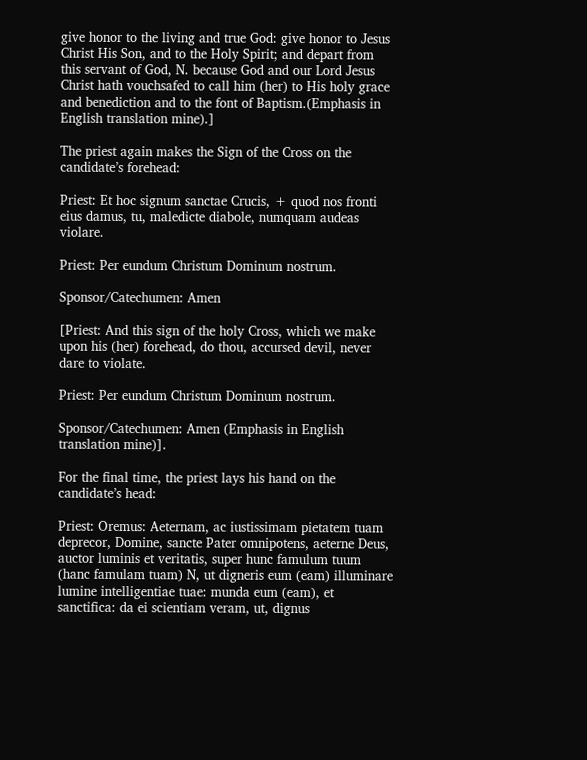give honor to the living and true God: give honor to Jesus Christ His Son, and to the Holy Spirit; and depart from this servant of God, N. because God and our Lord Jesus Christ hath vouchsafed to call him (her) to His holy grace and benediction and to the font of Baptism.(Emphasis in English translation mine).]

The priest again makes the Sign of the Cross on the candidate’s forehead:

Priest: Et hoc signum sanctae Crucis, + quod nos fronti eius damus, tu, maledicte diabole, numquam audeas violare.

Priest: Per eundum Christum Dominum nostrum.

Sponsor/Catechumen: Amen

[Priest: And this sign of the holy Cross, which we make upon his (her) forehead, do thou, accursed devil, never dare to violate.

Priest: Per eundum Christum Dominum nostrum.

Sponsor/Catechumen: Amen (Emphasis in English translation mine)].

For the final time, the priest lays his hand on the candidate’s head:

Priest: Oremus: Aeternam, ac iustissimam pietatem tuam deprecor, Domine, sancte Pater omnipotens, aeterne Deus, auctor luminis et veritatis, super hunc famulum tuum (hanc famulam tuam) N, ut digneris eum (eam) illuminare lumine intelligentiae tuae: munda eum (eam), et sanctifica: da ei scientiam veram, ut, dignus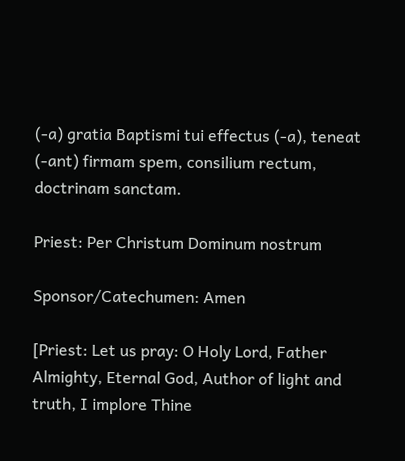(-a) gratia Baptismi tui effectus (-a), teneat (-ant) firmam spem, consilium rectum, doctrinam sanctam.

Priest: Per Christum Dominum nostrum

Sponsor/Catechumen: Amen

[Priest: Let us pray: O Holy Lord, Father Almighty, Eternal God, Author of light and truth, I implore Thine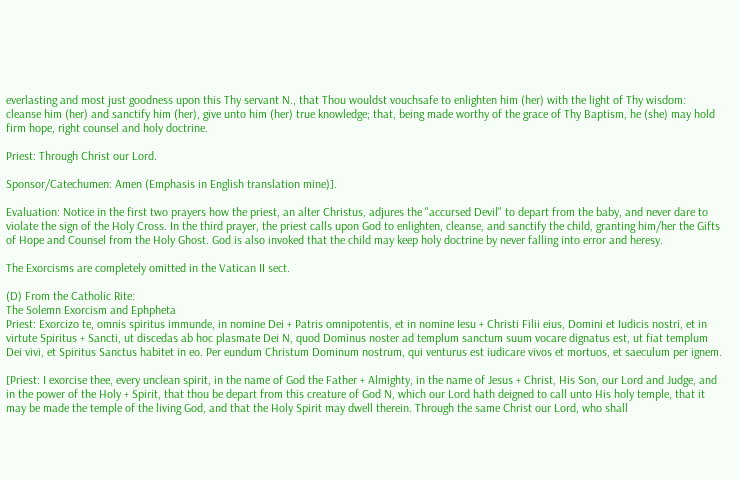everlasting and most just goodness upon this Thy servant N., that Thou wouldst vouchsafe to enlighten him (her) with the light of Thy wisdom: cleanse him (her) and sanctify him (her), give unto him (her) true knowledge; that, being made worthy of the grace of Thy Baptism, he (she) may hold firm hope, right counsel and holy doctrine.

Priest: Through Christ our Lord.

Sponsor/Catechumen: Amen (Emphasis in English translation mine)].

Evaluation: Notice in the first two prayers how the priest, an alter Christus, adjures the "accursed Devil" to depart from the baby, and never dare to violate the sign of the Holy Cross. In the third prayer, the priest calls upon God to enlighten, cleanse, and sanctify the child, granting him/her the Gifts of Hope and Counsel from the Holy Ghost. God is also invoked that the child may keep holy doctrine by never falling into error and heresy.

The Exorcisms are completely omitted in the Vatican II sect.

(D) From the Catholic Rite:
The Solemn Exorcism and Ephpheta
Priest: Exorcizo te, omnis spiritus immunde, in nomine Dei + Patris omnipotentis, et in nomine Iesu + Christi Filii eius, Domini et Iudicis nostri, et in virtute Spiritus + Sancti, ut discedas ab hoc plasmate Dei N, quod Dominus noster ad templum sanctum suum vocare dignatus est, ut fiat templum Dei vivi, et Spiritus Sanctus habitet in eo. Per eundum Christum Dominum nostrum, qui venturus est iudicare vivos et mortuos, et saeculum per ignem.

[Priest: I exorcise thee, every unclean spirit, in the name of God the Father + Almighty, in the name of Jesus + Christ, His Son, our Lord and Judge, and in the power of the Holy + Spirit, that thou be depart from this creature of God N, which our Lord hath deigned to call unto His holy temple, that it may be made the temple of the living God, and that the Holy Spirit may dwell therein. Through the same Christ our Lord, who shall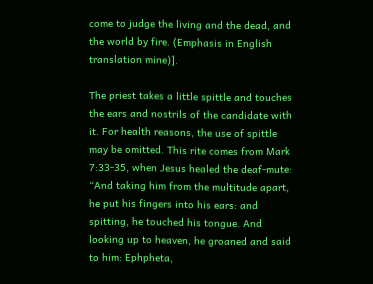come to judge the living and the dead, and the world by fire. (Emphasis in English translation mine)].

The priest takes a little spittle and touches the ears and nostrils of the candidate with it. For health reasons, the use of spittle may be omitted. This rite comes from Mark 7:33-35, when Jesus healed the deaf-mute: “And taking him from the multitude apart, he put his fingers into his ears: and spitting, he touched his tongue. And looking up to heaven, he groaned and said to him: Ephpheta,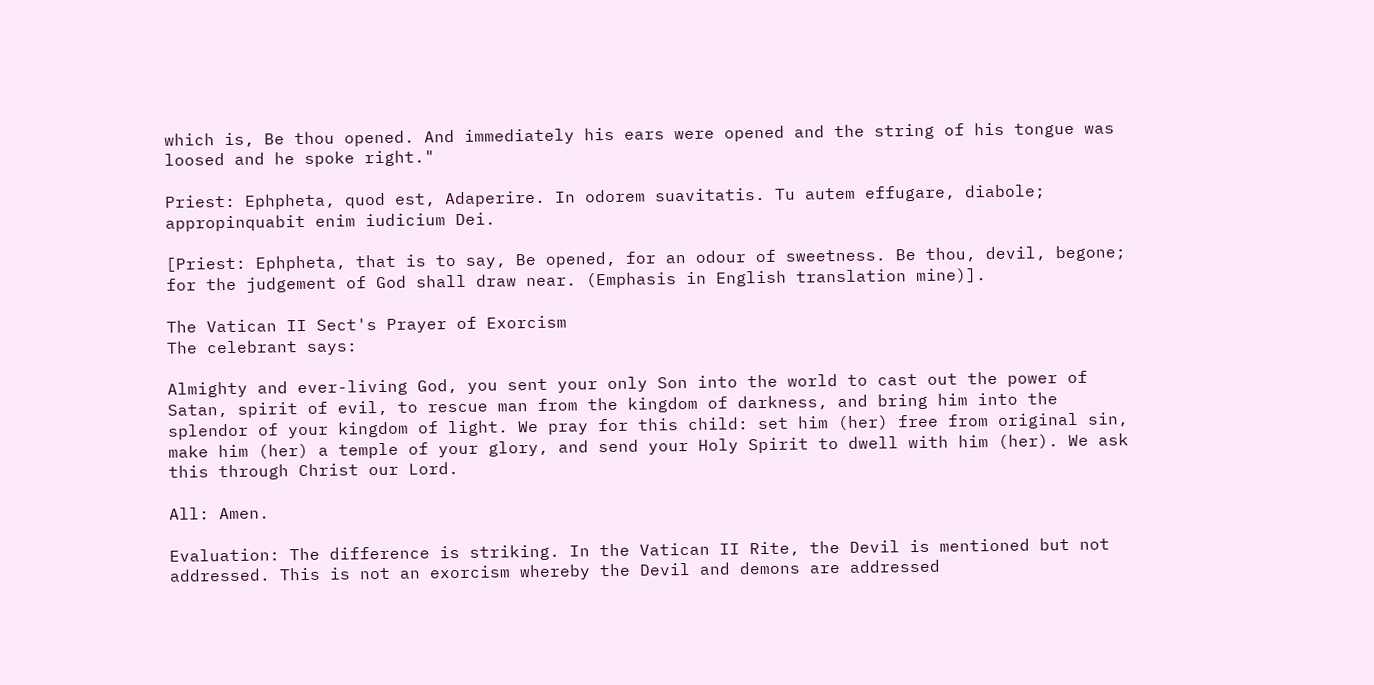which is, Be thou opened. And immediately his ears were opened and the string of his tongue was loosed and he spoke right."

Priest: Ephpheta, quod est, Adaperire. In odorem suavitatis. Tu autem effugare, diabole; appropinquabit enim iudicium Dei.

[Priest: Ephpheta, that is to say, Be opened, for an odour of sweetness. Be thou, devil, begone; for the judgement of God shall draw near. (Emphasis in English translation mine)].

The Vatican II Sect's Prayer of Exorcism
The celebrant says:

Almighty and ever-living God, you sent your only Son into the world to cast out the power of Satan, spirit of evil, to rescue man from the kingdom of darkness, and bring him into the splendor of your kingdom of light. We pray for this child: set him (her) free from original sin, make him (her) a temple of your glory, and send your Holy Spirit to dwell with him (her). We ask this through Christ our Lord.

All: Amen.

Evaluation: The difference is striking. In the Vatican II Rite, the Devil is mentioned but not addressed. This is not an exorcism whereby the Devil and demons are addressed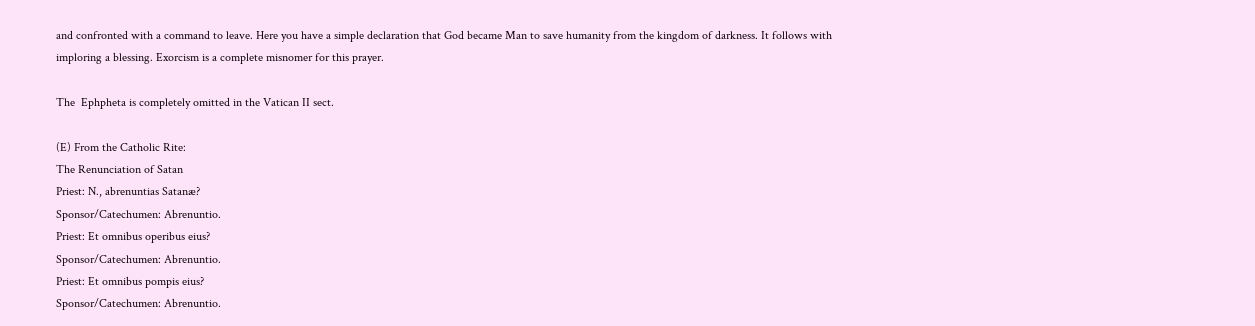and confronted with a command to leave. Here you have a simple declaration that God became Man to save humanity from the kingdom of darkness. It follows with imploring a blessing. Exorcism is a complete misnomer for this prayer.

The  Ephpheta is completely omitted in the Vatican II sect.

(E) From the Catholic Rite:
The Renunciation of Satan
Priest: N., abrenuntias Satanæ?
Sponsor/Catechumen: Abrenuntio.
Priest: Et omnibus operibus eius?
Sponsor/Catechumen: Abrenuntio.
Priest: Et omnibus pompis eius?
Sponsor/Catechumen: Abrenuntio.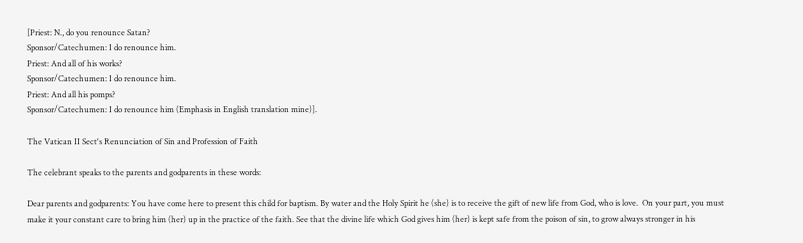[Priest: N., do you renounce Satan?
Sponsor/Catechumen: I do renounce him.
Priest: And all of his works?
Sponsor/Catechumen: I do renounce him.
Priest: And all his pomps?
Sponsor/Catechumen: I do renounce him (Emphasis in English translation mine)].

The Vatican II Sect's Renunciation of Sin and Profession of Faith

The celebrant speaks to the parents and godparents in these words:

Dear parents and godparents: You have come here to present this child for baptism. By water and the Holy Spirit he (she) is to receive the gift of new life from God, who is love.  On your part, you must make it your constant care to bring him (her) up in the practice of the faith. See that the divine life which God gives him (her) is kept safe from the poison of sin, to grow always stronger in his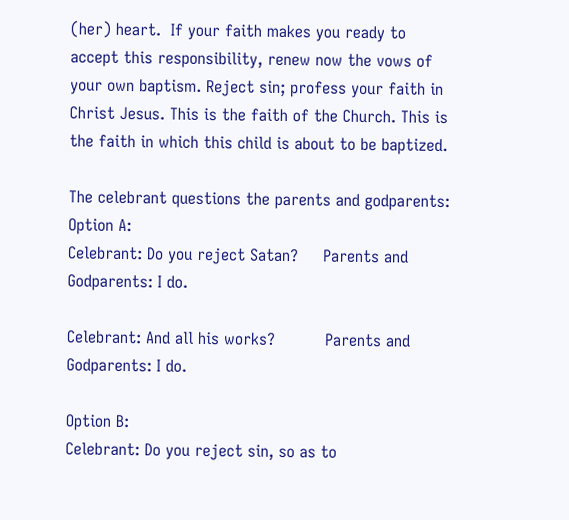(her) heart.  If your faith makes you ready to accept this responsibility, renew now the vows of your own baptism. Reject sin; profess your faith in Christ Jesus. This is the faith of the Church. This is the faith in which this child is about to be baptized.

The celebrant questions the parents and godparents:
Option A:
Celebrant: Do you reject Satan?     Parents and Godparents: I do.

Celebrant: And all his works?          Parents and Godparents: I do.

Option B:
Celebrant: Do you reject sin, so as to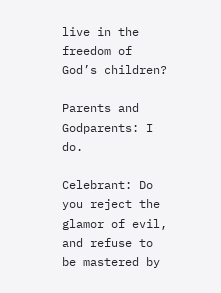live in the freedom of God’s children?

Parents and Godparents: I do.

Celebrant: Do you reject the glamor of evil, and refuse to be mastered by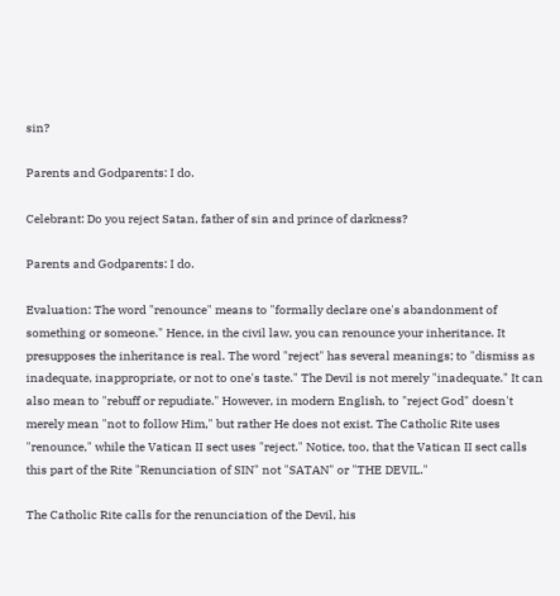sin?

Parents and Godparents: I do.

Celebrant: Do you reject Satan, father of sin and prince of darkness?

Parents and Godparents: I do.

Evaluation: The word "renounce" means to "formally declare one's abandonment of something or someone." Hence, in the civil law, you can renounce your inheritance. It presupposes the inheritance is real. The word "reject" has several meanings; to "dismiss as inadequate, inappropriate, or not to one's taste." The Devil is not merely "inadequate." It can also mean to "rebuff or repudiate." However, in modern English, to "reject God" doesn't merely mean "not to follow Him," but rather He does not exist. The Catholic Rite uses "renounce," while the Vatican II sect uses "reject." Notice, too, that the Vatican II sect calls this part of the Rite "Renunciation of SIN" not "SATAN" or "THE DEVIL."

The Catholic Rite calls for the renunciation of the Devil, his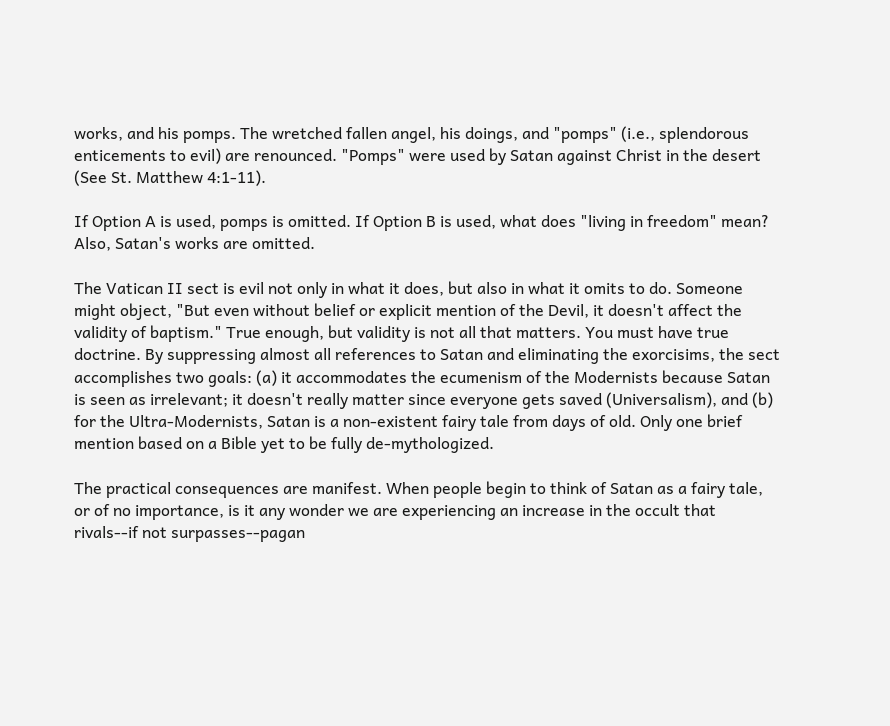works, and his pomps. The wretched fallen angel, his doings, and "pomps" (i.e., splendorous enticements to evil) are renounced. "Pomps" were used by Satan against Christ in the desert (See St. Matthew 4:1-11).

If Option A is used, pomps is omitted. If Option B is used, what does "living in freedom" mean? Also, Satan's works are omitted.

The Vatican II sect is evil not only in what it does, but also in what it omits to do. Someone might object, "But even without belief or explicit mention of the Devil, it doesn't affect the validity of baptism." True enough, but validity is not all that matters. You must have true doctrine. By suppressing almost all references to Satan and eliminating the exorcisims, the sect accomplishes two goals: (a) it accommodates the ecumenism of the Modernists because Satan is seen as irrelevant; it doesn't really matter since everyone gets saved (Universalism), and (b) for the Ultra-Modernists, Satan is a non-existent fairy tale from days of old. Only one brief mention based on a Bible yet to be fully de-mythologized.

The practical consequences are manifest. When people begin to think of Satan as a fairy tale, or of no importance, is it any wonder we are experiencing an increase in the occult that rivals--if not surpasses--pagan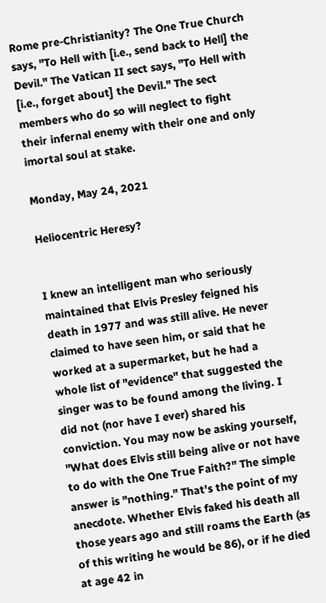Rome pre-Christianity? The One True Church says, "To Hell with [i.e., send back to Hell] the Devil." The Vatican II sect says, "To Hell with [i.e., forget about] the Devil." The sect members who do so will neglect to fight their infernal enemy with their one and only imortal soul at stake.

Monday, May 24, 2021

Heliocentric Heresy?


I knew an intelligent man who seriously maintained that Elvis Presley feigned his death in 1977 and was still alive. He never claimed to have seen him, or said that he worked at a supermarket, but he had a whole list of "evidence" that suggested the singer was to be found among the living. I did not (nor have I ever) shared his conviction. You may now be asking yourself, "What does Elvis still being alive or not have to do with the One True Faith?" The simple answer is "nothing." That's the point of my anecdote. Whether Elvis faked his death all those years ago and still roams the Earth (as of this writing he would be 86), or if he died at age 42 in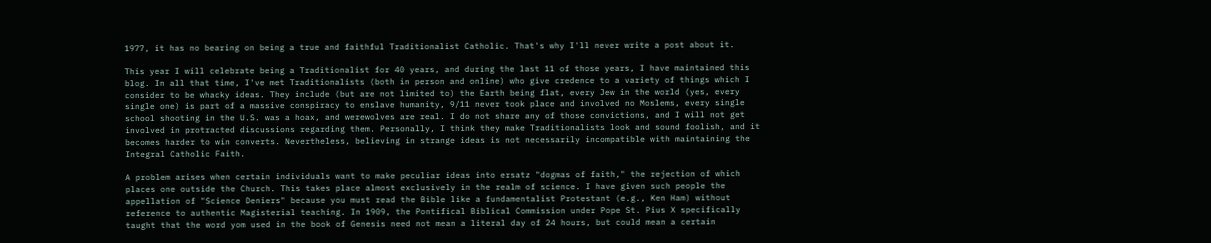1977, it has no bearing on being a true and faithful Traditionalist Catholic. That's why I'll never write a post about it.

This year I will celebrate being a Traditionalist for 40 years, and during the last 11 of those years, I have maintained this blog. In all that time, I've met Traditionalists (both in person and online) who give credence to a variety of things which I consider to be whacky ideas. They include (but are not limited to) the Earth being flat, every Jew in the world (yes, every single one) is part of a massive conspiracy to enslave humanity, 9/11 never took place and involved no Moslems, every single school shooting in the U.S. was a hoax, and werewolves are real. I do not share any of those convictions, and I will not get involved in protracted discussions regarding them. Personally, I think they make Traditionalists look and sound foolish, and it becomes harder to win converts. Nevertheless, believing in strange ideas is not necessarily incompatible with maintaining the Integral Catholic Faith.

A problem arises when certain individuals want to make peculiar ideas into ersatz "dogmas of faith," the rejection of which places one outside the Church. This takes place almost exclusively in the realm of science. I have given such people the appellation of "Science Deniers" because you must read the Bible like a fundamentalist Protestant (e.g., Ken Ham) without reference to authentic Magisterial teaching. In 1909, the Pontifical Biblical Commission under Pope St. Pius X specifically taught that the word yom used in the book of Genesis need not mean a literal day of 24 hours, but could mean a certain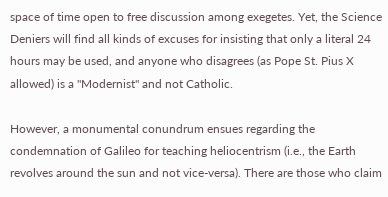space of time open to free discussion among exegetes. Yet, the Science Deniers will find all kinds of excuses for insisting that only a literal 24 hours may be used, and anyone who disagrees (as Pope St. Pius X allowed) is a "Modernist" and not Catholic.

However, a monumental conundrum ensues regarding the condemnation of Galileo for teaching heliocentrism (i.e., the Earth revolves around the sun and not vice-versa). There are those who claim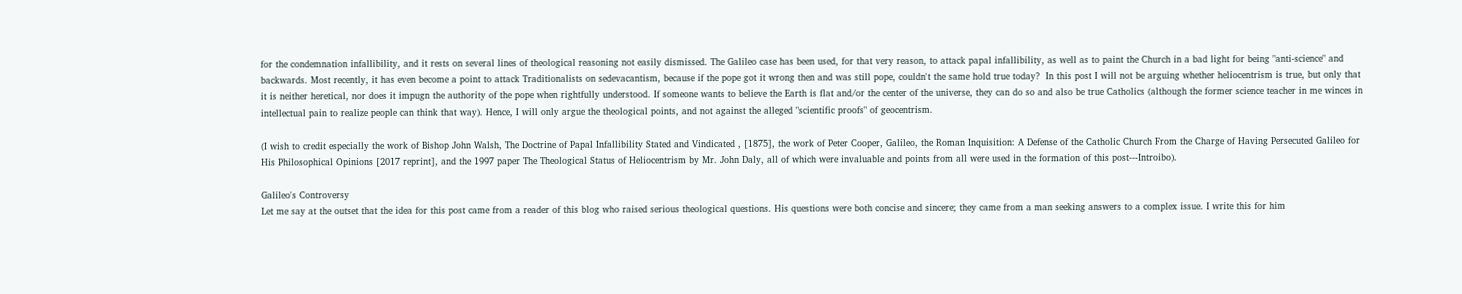for the condemnation infallibility, and it rests on several lines of theological reasoning not easily dismissed. The Galileo case has been used, for that very reason, to attack papal infallibility, as well as to paint the Church in a bad light for being "anti-science" and backwards. Most recently, it has even become a point to attack Traditionalists on sedevacantism, because if the pope got it wrong then and was still pope, couldn't the same hold true today?  In this post I will not be arguing whether heliocentrism is true, but only that it is neither heretical, nor does it impugn the authority of the pope when rightfully understood. If someone wants to believe the Earth is flat and/or the center of the universe, they can do so and also be true Catholics (although the former science teacher in me winces in intellectual pain to realize people can think that way). Hence, I will only argue the theological points, and not against the alleged "scientific proofs" of geocentrism.

(I wish to credit especially the work of Bishop John Walsh, The Doctrine of Papal Infallibility Stated and Vindicated , [1875], the work of Peter Cooper, Galileo, the Roman Inquisition: A Defense of the Catholic Church From the Charge of Having Persecuted Galileo for His Philosophical Opinions [2017 reprint], and the 1997 paper The Theological Status of Heliocentrism by Mr. John Daly, all of which were invaluable and points from all were used in the formation of this post---Introibo).

Galileo's Controversy
Let me say at the outset that the idea for this post came from a reader of this blog who raised serious theological questions. His questions were both concise and sincere; they came from a man seeking answers to a complex issue. I write this for him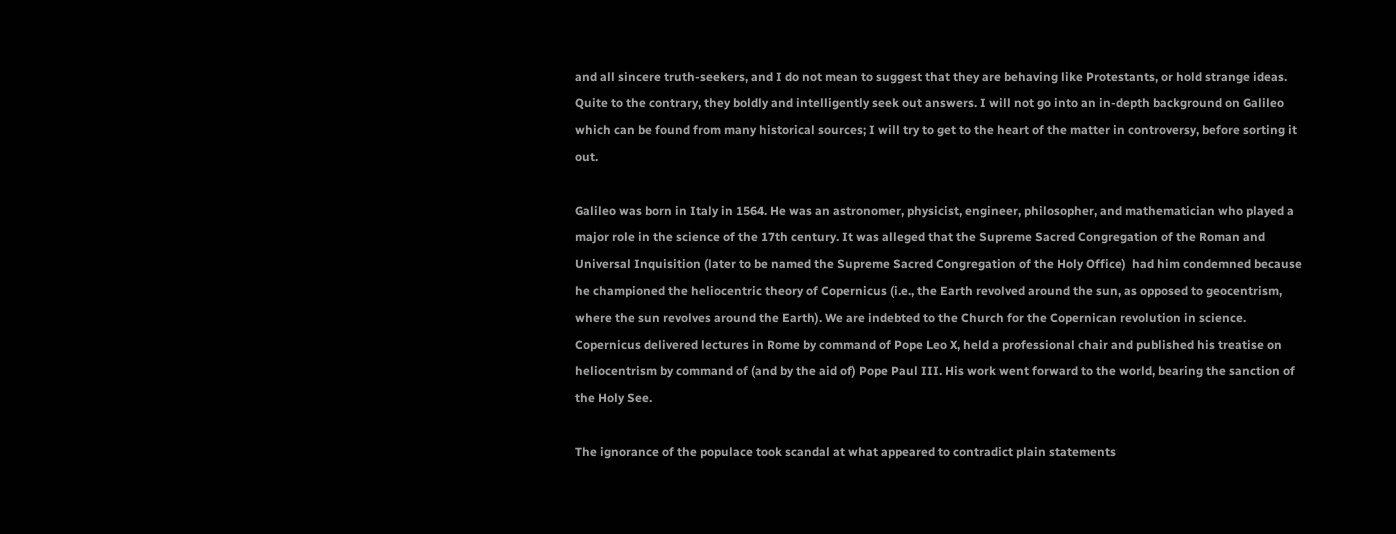and all sincere truth-seekers, and I do not mean to suggest that they are behaving like Protestants, or hold strange ideas. Quite to the contrary, they boldly and intelligently seek out answers. I will not go into an in-depth background on Galileo which can be found from many historical sources; I will try to get to the heart of the matter in controversy, before sorting it out.

Galileo was born in Italy in 1564. He was an astronomer, physicist, engineer, philosopher, and mathematician who played a major role in the science of the 17th century. It was alleged that the Supreme Sacred Congregation of the Roman and Universal Inquisition (later to be named the Supreme Sacred Congregation of the Holy Office)  had him condemned because he championed the heliocentric theory of Copernicus (i.e., the Earth revolved around the sun, as opposed to geocentrism, where the sun revolves around the Earth). We are indebted to the Church for the Copernican revolution in science. Copernicus delivered lectures in Rome by command of Pope Leo X, held a professional chair and published his treatise on heliocentrism by command of (and by the aid of) Pope Paul III. His work went forward to the world, bearing the sanction of the Holy See.

The ignorance of the populace took scandal at what appeared to contradict plain statements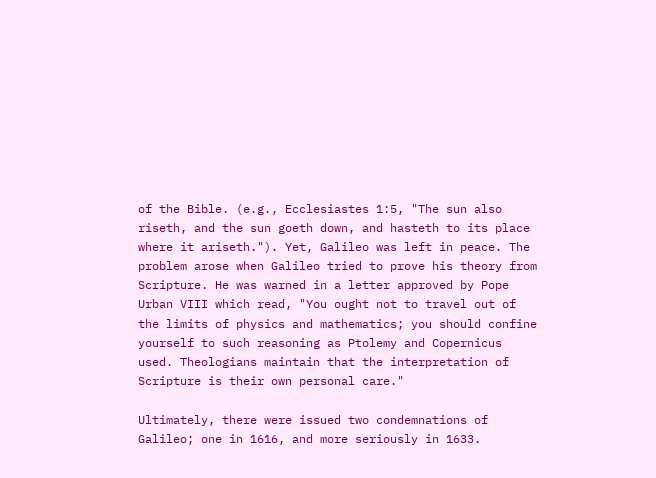of the Bible. (e.g., Ecclesiastes 1:5, "The sun also riseth, and the sun goeth down, and hasteth to its place where it ariseth."). Yet, Galileo was left in peace. The problem arose when Galileo tried to prove his theory from Scripture. He was warned in a letter approved by Pope Urban VIII which read, "You ought not to travel out of the limits of physics and mathematics; you should confine yourself to such reasoning as Ptolemy and Copernicus used. Theologians maintain that the interpretation of Scripture is their own personal care."

Ultimately, there were issued two condemnations of Galileo; one in 1616, and more seriously in 1633.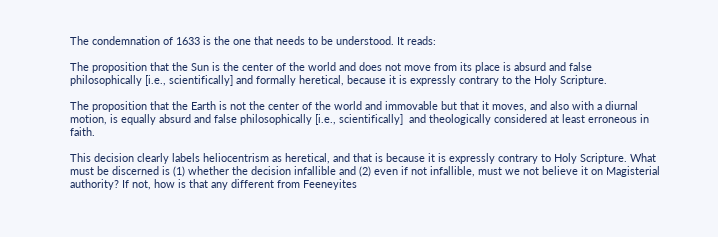The condemnation of 1633 is the one that needs to be understood. It reads:

The proposition that the Sun is the center of the world and does not move from its place is absurd and false philosophically [i.e., scientifically] and formally heretical, because it is expressly contrary to the Holy Scripture.

The proposition that the Earth is not the center of the world and immovable but that it moves, and also with a diurnal motion, is equally absurd and false philosophically [i.e., scientifically]  and theologically considered at least erroneous in faith.

This decision clearly labels heliocentrism as heretical, and that is because it is expressly contrary to Holy Scripture. What must be discerned is (1) whether the decision infallible and (2) even if not infallible, must we not believe it on Magisterial authority? If not, how is that any different from Feeneyites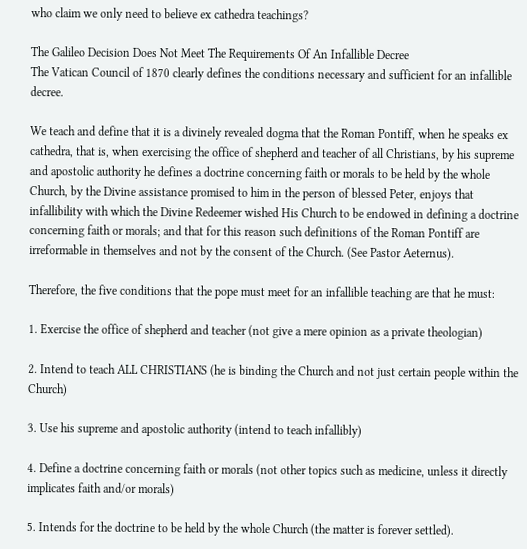who claim we only need to believe ex cathedra teachings?

The Galileo Decision Does Not Meet The Requirements Of An Infallible Decree
The Vatican Council of 1870 clearly defines the conditions necessary and sufficient for an infallible decree.

We teach and define that it is a divinely revealed dogma that the Roman Pontiff, when he speaks ex cathedra, that is, when exercising the office of shepherd and teacher of all Christians, by his supreme and apostolic authority he defines a doctrine concerning faith or morals to be held by the whole Church, by the Divine assistance promised to him in the person of blessed Peter, enjoys that infallibility with which the Divine Redeemer wished His Church to be endowed in defining a doctrine concerning faith or morals; and that for this reason such definitions of the Roman Pontiff are irreformable in themselves and not by the consent of the Church. (See Pastor Aeternus).

Therefore, the five conditions that the pope must meet for an infallible teaching are that he must:

1. Exercise the office of shepherd and teacher (not give a mere opinion as a private theologian)

2. Intend to teach ALL CHRISTIANS (he is binding the Church and not just certain people within the Church)

3. Use his supreme and apostolic authority (intend to teach infallibly)

4. Define a doctrine concerning faith or morals (not other topics such as medicine, unless it directly implicates faith and/or morals)

5. Intends for the doctrine to be held by the whole Church (the matter is forever settled).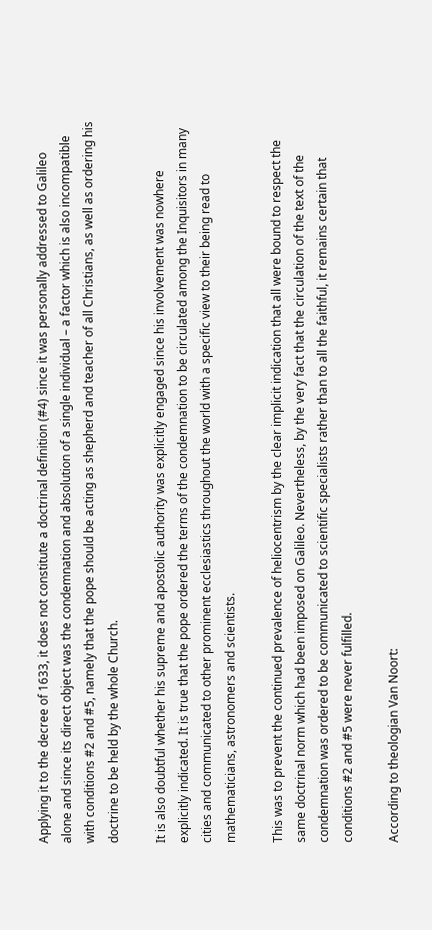Applying it to the decree of 1633, it does not constitute a doctrinal definition (#4) since it was personally addressed to Galileo alone and since its direct object was the condemnation and absolution of a single individual – a factor which is also incompatible with conditions #2 and #5, namely that the pope should be acting as shepherd and teacher of all Christians, as well as ordering his doctrine to be held by the whole Church.

It is also doubtful whether his supreme and apostolic authority was explicitly engaged since his involvement was nowhere explicitly indicated. It is true that the pope ordered the terms of the condemnation to be circulated among the Inquisitors in many cities and communicated to other prominent ecclesiastics throughout the world with a specific view to their being read to mathematicians, astronomers and scientists.

This was to prevent the continued prevalence of heliocentrism by the clear implicit indication that all were bound to respect the same doctrinal norm which had been imposed on Galileo. Nevertheless, by the very fact that the circulation of the text of the condemnation was ordered to be communicated to scientific specialists rather than to all the faithful, it remains certain that conditions #2 and #5 were never fulfilled.

According to theologian Van Noort: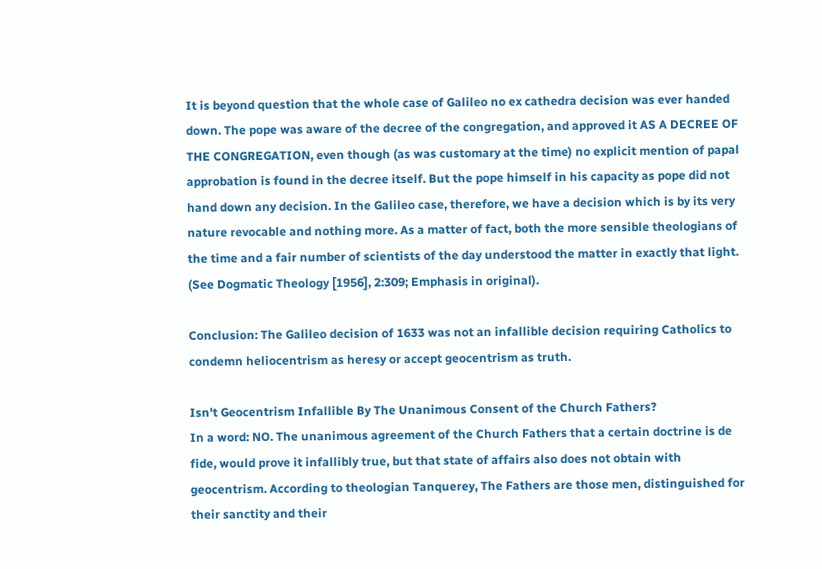It is beyond question that the whole case of Galileo no ex cathedra decision was ever handed down. The pope was aware of the decree of the congregation, and approved it AS A DECREE OF THE CONGREGATION, even though (as was customary at the time) no explicit mention of papal approbation is found in the decree itself. But the pope himself in his capacity as pope did not hand down any decision. In the Galileo case, therefore, we have a decision which is by its very nature revocable and nothing more. As a matter of fact, both the more sensible theologians of the time and a fair number of scientists of the day understood the matter in exactly that light. (See Dogmatic Theology [1956], 2:309; Emphasis in original).

Conclusion: The Galileo decision of 1633 was not an infallible decision requiring Catholics to condemn heliocentrism as heresy or accept geocentrism as truth.

Isn't Geocentrism Infallible By The Unanimous Consent of the Church Fathers?
In a word: NO. The unanimous agreement of the Church Fathers that a certain doctrine is de fide, would prove it infallibly true, but that state of affairs also does not obtain with geocentrism. According to theologian Tanquerey, The Fathers are those men, distinguished for their sanctity and their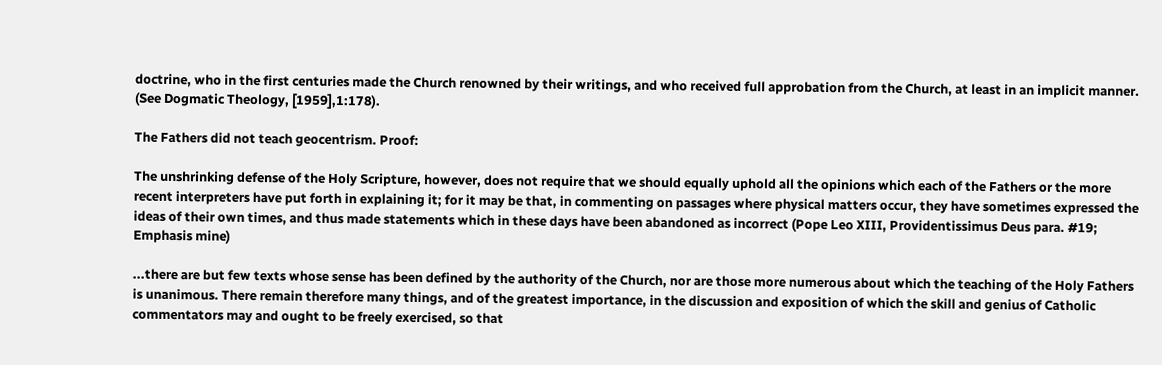doctrine, who in the first centuries made the Church renowned by their writings, and who received full approbation from the Church, at least in an implicit manner. (See Dogmatic Theology, [1959],1:178).

The Fathers did not teach geocentrism. Proof:

The unshrinking defense of the Holy Scripture, however, does not require that we should equally uphold all the opinions which each of the Fathers or the more recent interpreters have put forth in explaining it; for it may be that, in commenting on passages where physical matters occur, they have sometimes expressed the ideas of their own times, and thus made statements which in these days have been abandoned as incorrect (Pope Leo XIII, Providentissimus Deus para. #19; Emphasis mine)

...there are but few texts whose sense has been defined by the authority of the Church, nor are those more numerous about which the teaching of the Holy Fathers is unanimous. There remain therefore many things, and of the greatest importance, in the discussion and exposition of which the skill and genius of Catholic commentators may and ought to be freely exercised, so that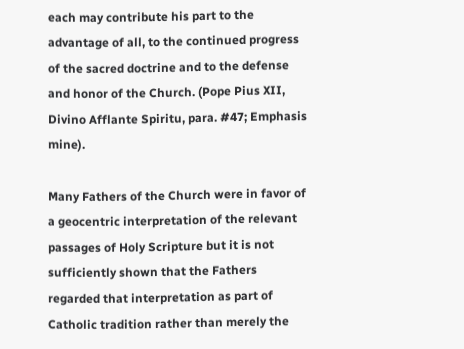each may contribute his part to the advantage of all, to the continued progress of the sacred doctrine and to the defense and honor of the Church. (Pope Pius XII, Divino Afflante Spiritu, para. #47; Emphasis mine).

Many Fathers of the Church were in favor of a geocentric interpretation of the relevant passages of Holy Scripture but it is not sufficiently shown that the Fathers regarded that interpretation as part of Catholic tradition rather than merely the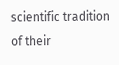scientific tradition of their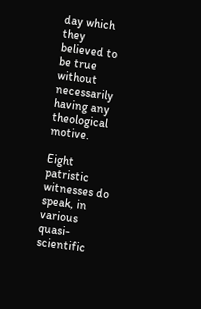day which they believed to be true without necessarily having any theological motive.

Eight patristic witnesses do speak, in various quasi-scientific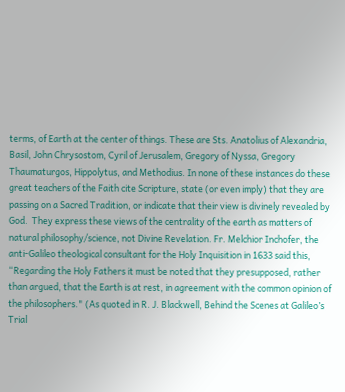terms, of Earth at the center of things. These are Sts. Anatolius of Alexandria, Basil, John Chrysostom, Cyril of Jerusalem, Gregory of Nyssa, Gregory Thaumaturgos, Hippolytus, and Methodius. In none of these instances do these great teachers of the Faith cite Scripture, state (or even imply) that they are passing on a Sacred Tradition, or indicate that their view is divinely revealed by God.  They express these views of the centrality of the earth as matters of natural philosophy/science, not Divine Revelation. Fr. Melchior Inchofer, the anti-Galileo theological consultant for the Holy Inquisition in 1633 said this, “Regarding the Holy Fathers it must be noted that they presupposed, rather than argued, that the Earth is at rest, in agreement with the common opinion of the philosophers." (As quoted in R. J. Blackwell, Behind the Scenes at Galileo’s Trial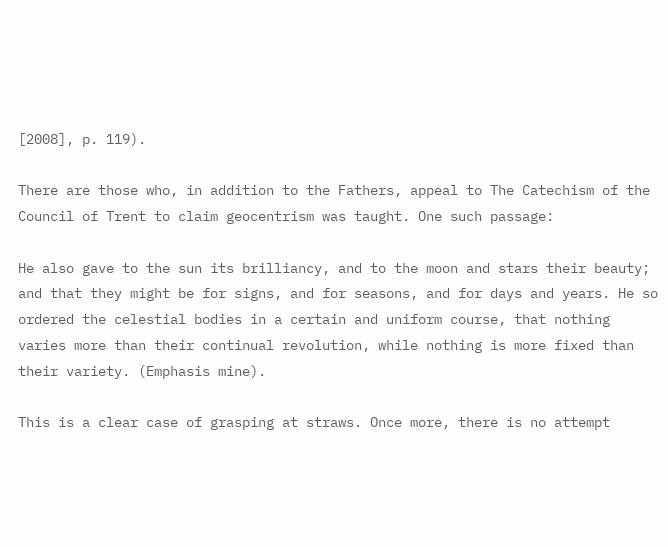[2008], p. 119).

There are those who, in addition to the Fathers, appeal to The Catechism of the Council of Trent to claim geocentrism was taught. One such passage:

He also gave to the sun its brilliancy, and to the moon and stars their beauty; and that they might be for signs, and for seasons, and for days and years. He so ordered the celestial bodies in a certain and uniform course, that nothing varies more than their continual revolution, while nothing is more fixed than their variety. (Emphasis mine).

This is a clear case of grasping at straws. Once more, there is no attempt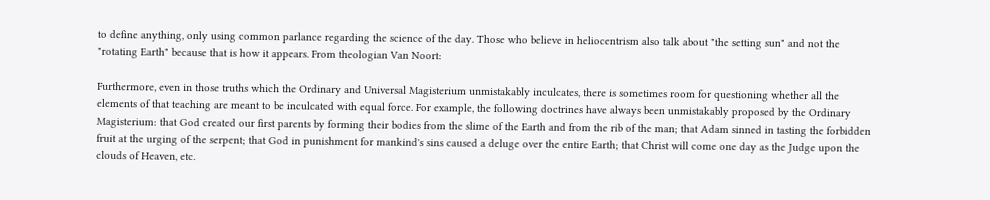to define anything, only using common parlance regarding the science of the day. Those who believe in heliocentrism also talk about "the setting sun" and not the "rotating Earth" because that is how it appears. From theologian Van Noort:

Furthermore, even in those truths which the Ordinary and Universal Magisterium unmistakably inculcates, there is sometimes room for questioning whether all the elements of that teaching are meant to be inculcated with equal force. For example, the following doctrines have always been unmistakably proposed by the Ordinary Magisterium: that God created our first parents by forming their bodies from the slime of the Earth and from the rib of the man; that Adam sinned in tasting the forbidden fruit at the urging of the serpent; that God in punishment for mankind's sins caused a deluge over the entire Earth; that Christ will come one day as the Judge upon the clouds of Heaven, etc.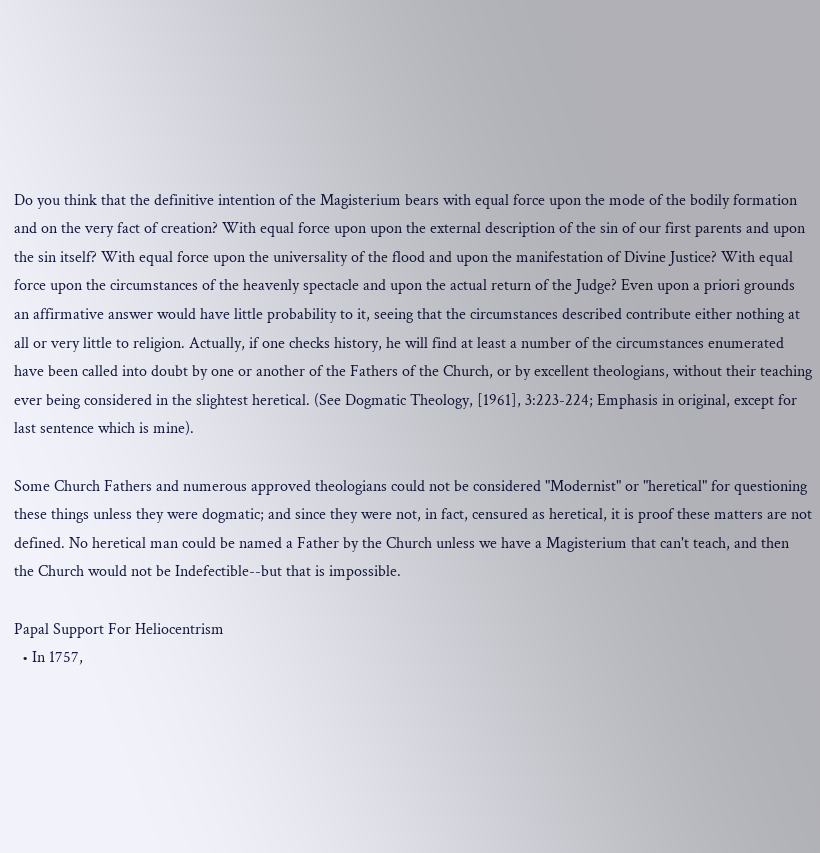Do you think that the definitive intention of the Magisterium bears with equal force upon the mode of the bodily formation and on the very fact of creation? With equal force upon upon the external description of the sin of our first parents and upon the sin itself? With equal force upon the universality of the flood and upon the manifestation of Divine Justice? With equal force upon the circumstances of the heavenly spectacle and upon the actual return of the Judge? Even upon a priori grounds an affirmative answer would have little probability to it, seeing that the circumstances described contribute either nothing at all or very little to religion. Actually, if one checks history, he will find at least a number of the circumstances enumerated have been called into doubt by one or another of the Fathers of the Church, or by excellent theologians, without their teaching ever being considered in the slightest heretical. (See Dogmatic Theology, [1961], 3:223-224; Emphasis in original, except for last sentence which is mine).

Some Church Fathers and numerous approved theologians could not be considered "Modernist" or "heretical" for questioning these things unless they were dogmatic; and since they were not, in fact, censured as heretical, it is proof these matters are not defined. No heretical man could be named a Father by the Church unless we have a Magisterium that can't teach, and then the Church would not be Indefectible--but that is impossible.

Papal Support For Heliocentrism
  • In 1757,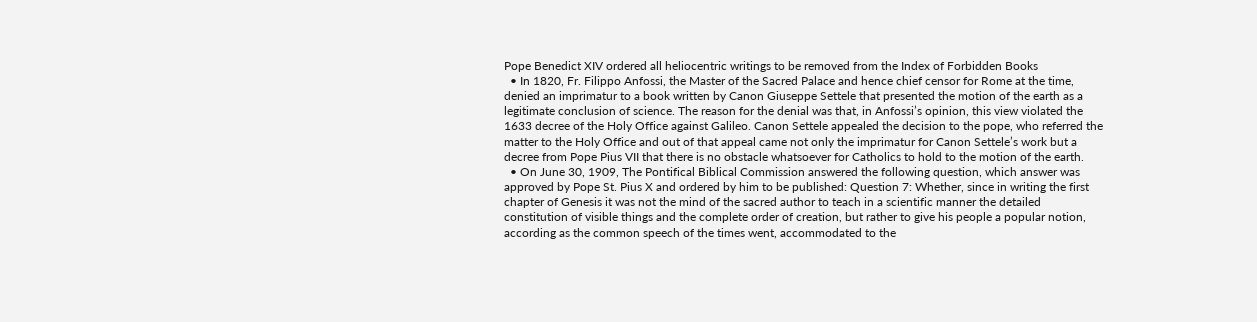Pope Benedict XIV ordered all heliocentric writings to be removed from the Index of Forbidden Books
  • In 1820, Fr. Filippo Anfossi, the Master of the Sacred Palace and hence chief censor for Rome at the time, denied an imprimatur to a book written by Canon Giuseppe Settele that presented the motion of the earth as a legitimate conclusion of science. The reason for the denial was that, in Anfossi’s opinion, this view violated the 1633 decree of the Holy Office against Galileo. Canon Settele appealed the decision to the pope, who referred the matter to the Holy Office and out of that appeal came not only the imprimatur for Canon Settele’s work but a decree from Pope Pius VII that there is no obstacle whatsoever for Catholics to hold to the motion of the earth.
  • On June 30, 1909, The Pontifical Biblical Commission answered the following question, which answer was approved by Pope St. Pius X and ordered by him to be published: Question 7: Whether, since in writing the first chapter of Genesis it was not the mind of the sacred author to teach in a scientific manner the detailed constitution of visible things and the complete order of creation, but rather to give his people a popular notion, according as the common speech of the times went, accommodated to the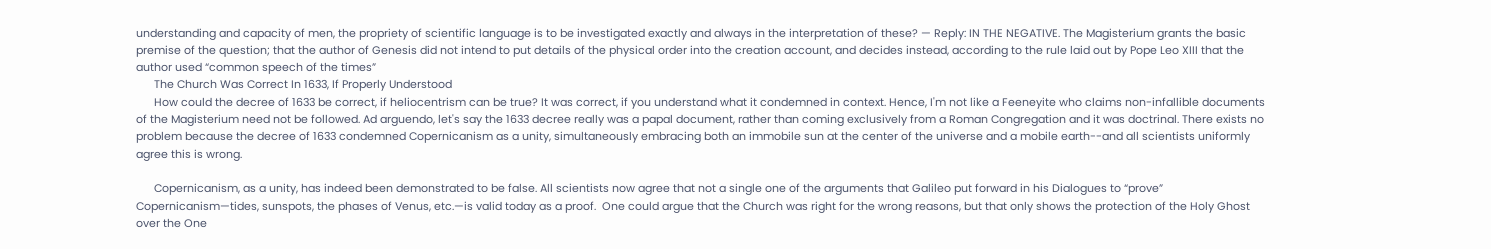understanding and capacity of men, the propriety of scientific language is to be investigated exactly and always in the interpretation of these? — Reply: IN THE NEGATIVE. The Magisterium grants the basic premise of the question; that the author of Genesis did not intend to put details of the physical order into the creation account, and decides instead, according to the rule laid out by Pope Leo XIII that the author used “common speech of the times”
      The Church Was Correct In 1633, If Properly Understood
      How could the decree of 1633 be correct, if heliocentrism can be true? It was correct, if you understand what it condemned in context. Hence, I'm not like a Feeneyite who claims non-infallible documents of the Magisterium need not be followed. Ad arguendo, let's say the 1633 decree really was a papal document, rather than coming exclusively from a Roman Congregation and it was doctrinal. There exists no problem because the decree of 1633 condemned Copernicanism as a unity, simultaneously embracing both an immobile sun at the center of the universe and a mobile earth--and all scientists uniformly agree this is wrong.

      Copernicanism, as a unity, has indeed been demonstrated to be false. All scientists now agree that not a single one of the arguments that Galileo put forward in his Dialogues to “prove” Copernicanism—tides, sunspots, the phases of Venus, etc.—is valid today as a proof.  One could argue that the Church was right for the wrong reasons, but that only shows the protection of the Holy Ghost over the One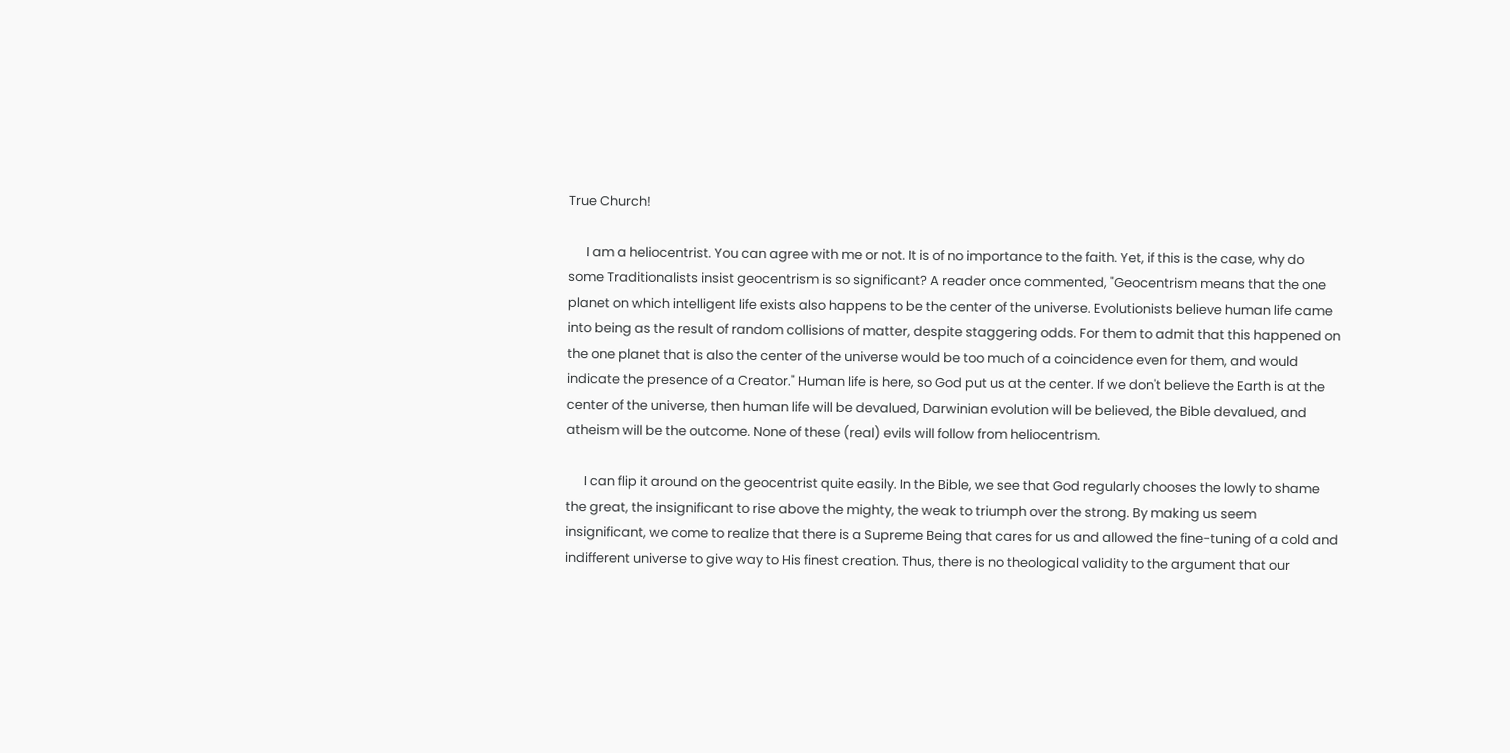True Church!

      I am a heliocentrist. You can agree with me or not. It is of no importance to the faith. Yet, if this is the case, why do some Traditionalists insist geocentrism is so significant? A reader once commented, "Geocentrism means that the one planet on which intelligent life exists also happens to be the center of the universe. Evolutionists believe human life came into being as the result of random collisions of matter, despite staggering odds. For them to admit that this happened on the one planet that is also the center of the universe would be too much of a coincidence even for them, and would indicate the presence of a Creator." Human life is here, so God put us at the center. If we don't believe the Earth is at the center of the universe, then human life will be devalued, Darwinian evolution will be believed, the Bible devalued, and atheism will be the outcome. None of these (real) evils will follow from heliocentrism.

      I can flip it around on the geocentrist quite easily. In the Bible, we see that God regularly chooses the lowly to shame the great, the insignificant to rise above the mighty, the weak to triumph over the strong. By making us seem insignificant, we come to realize that there is a Supreme Being that cares for us and allowed the fine-tuning of a cold and indifferent universe to give way to His finest creation. Thus, there is no theological validity to the argument that our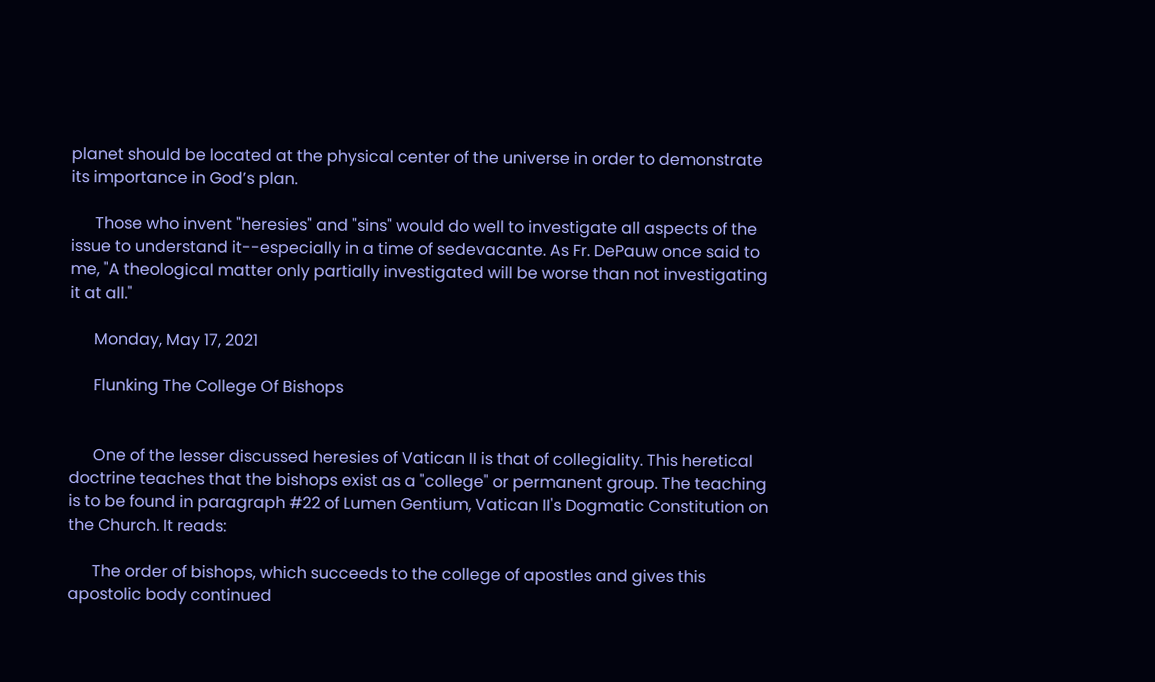planet should be located at the physical center of the universe in order to demonstrate its importance in God’s plan.

      Those who invent "heresies" and "sins" would do well to investigate all aspects of the issue to understand it--especially in a time of sedevacante. As Fr. DePauw once said to me, "A theological matter only partially investigated will be worse than not investigating it at all."

      Monday, May 17, 2021

      Flunking The College Of Bishops


      One of the lesser discussed heresies of Vatican II is that of collegiality. This heretical doctrine teaches that the bishops exist as a "college" or permanent group. The teaching is to be found in paragraph #22 of Lumen Gentium, Vatican II's Dogmatic Constitution on the Church. It reads:

      The order of bishops, which succeeds to the college of apostles and gives this apostolic body continued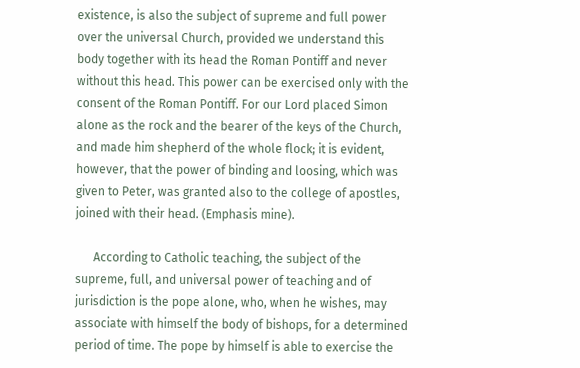existence, is also the subject of supreme and full power over the universal Church, provided we understand this body together with its head the Roman Pontiff and never without this head. This power can be exercised only with the consent of the Roman Pontiff. For our Lord placed Simon alone as the rock and the bearer of the keys of the Church, and made him shepherd of the whole flock; it is evident, however, that the power of binding and loosing, which was given to Peter, was granted also to the college of apostles, joined with their head. (Emphasis mine).

      According to Catholic teaching, the subject of the supreme, full, and universal power of teaching and of jurisdiction is the pope alone, who, when he wishes, may associate with himself the body of bishops, for a determined period of time. The pope by himself is able to exercise the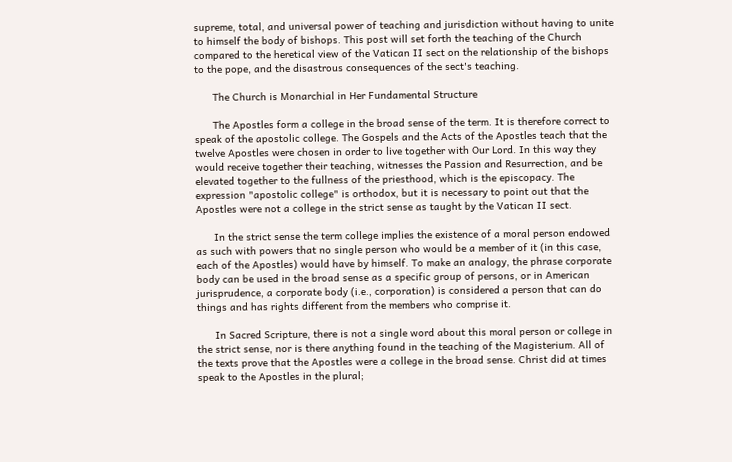supreme, total, and universal power of teaching and jurisdiction without having to unite to himself the body of bishops. This post will set forth the teaching of the Church compared to the heretical view of the Vatican II sect on the relationship of the bishops to the pope, and the disastrous consequences of the sect's teaching.

      The Church is Monarchial in Her Fundamental Structure

      The Apostles form a college in the broad sense of the term. It is therefore correct to speak of the apostolic college. The Gospels and the Acts of the Apostles teach that the twelve Apostles were chosen in order to live together with Our Lord. In this way they would receive together their teaching, witnesses the Passion and Resurrection, and be elevated together to the fullness of the priesthood, which is the episcopacy. The expression "apostolic college" is orthodox, but it is necessary to point out that the Apostles were not a college in the strict sense as taught by the Vatican II sect.

      In the strict sense the term college implies the existence of a moral person endowed as such with powers that no single person who would be a member of it (in this case, each of the Apostles) would have by himself. To make an analogy, the phrase corporate body can be used in the broad sense as a specific group of persons, or in American jurisprudence, a corporate body (i.e., corporation) is considered a person that can do things and has rights different from the members who comprise it.

      In Sacred Scripture, there is not a single word about this moral person or college in the strict sense, nor is there anything found in the teaching of the Magisterium. All of the texts prove that the Apostles were a college in the broad sense. Christ did at times speak to the Apostles in the plural;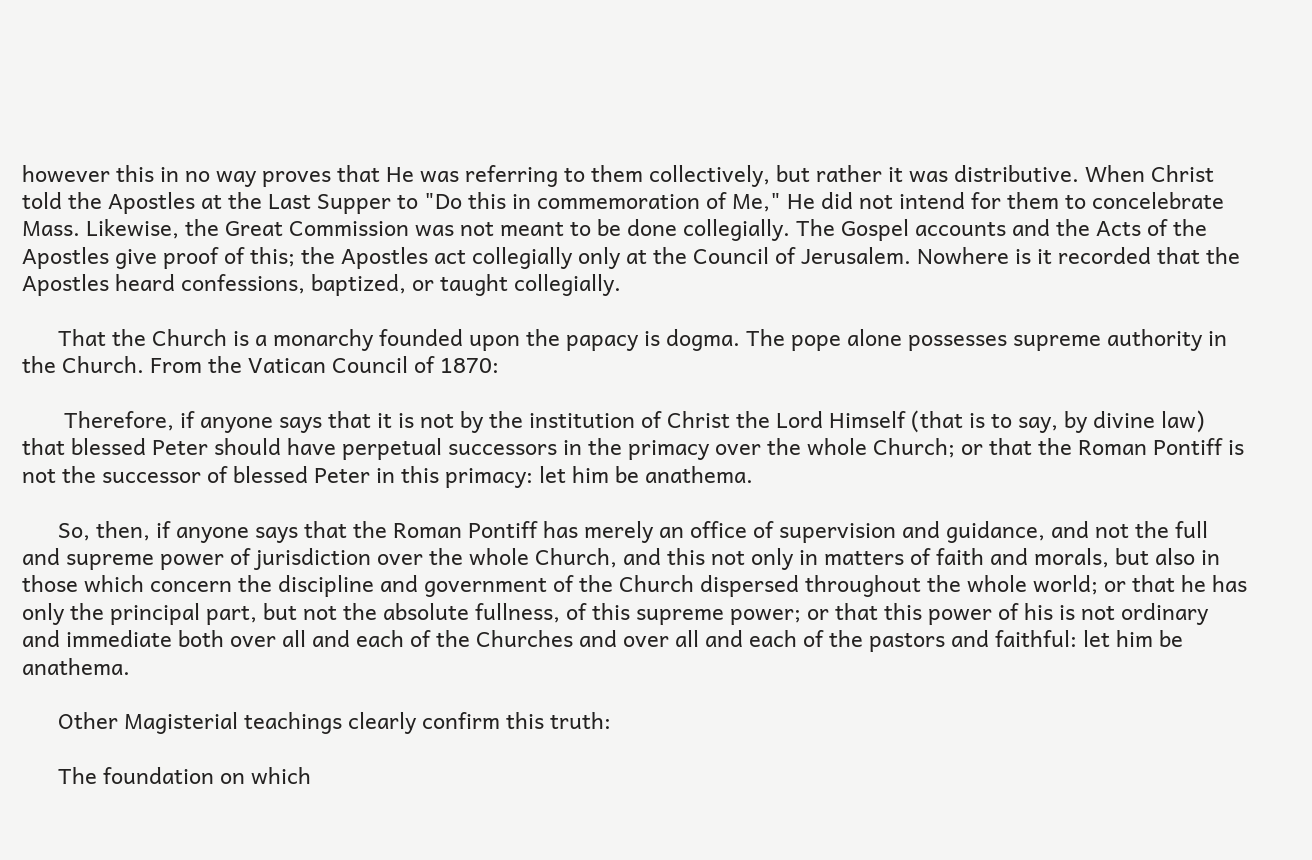however this in no way proves that He was referring to them collectively, but rather it was distributive. When Christ told the Apostles at the Last Supper to "Do this in commemoration of Me," He did not intend for them to concelebrate Mass. Likewise, the Great Commission was not meant to be done collegially. The Gospel accounts and the Acts of the Apostles give proof of this; the Apostles act collegially only at the Council of Jerusalem. Nowhere is it recorded that the Apostles heard confessions, baptized, or taught collegially.

      That the Church is a monarchy founded upon the papacy is dogma. The pope alone possesses supreme authority in the Church. From the Vatican Council of 1870:

       Therefore, if anyone says that it is not by the institution of Christ the Lord Himself (that is to say, by divine law) that blessed Peter should have perpetual successors in the primacy over the whole Church; or that the Roman Pontiff is not the successor of blessed Peter in this primacy: let him be anathema.

      So, then, if anyone says that the Roman Pontiff has merely an office of supervision and guidance, and not the full and supreme power of jurisdiction over the whole Church, and this not only in matters of faith and morals, but also in those which concern the discipline and government of the Church dispersed throughout the whole world; or that he has only the principal part, but not the absolute fullness, of this supreme power; or that this power of his is not ordinary and immediate both over all and each of the Churches and over all and each of the pastors and faithful: let him be anathema.

      Other Magisterial teachings clearly confirm this truth:

      The foundation on which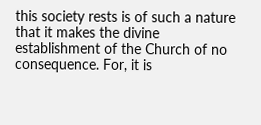this society rests is of such a nature that it makes the divine establishment of the Church of no consequence. For, it is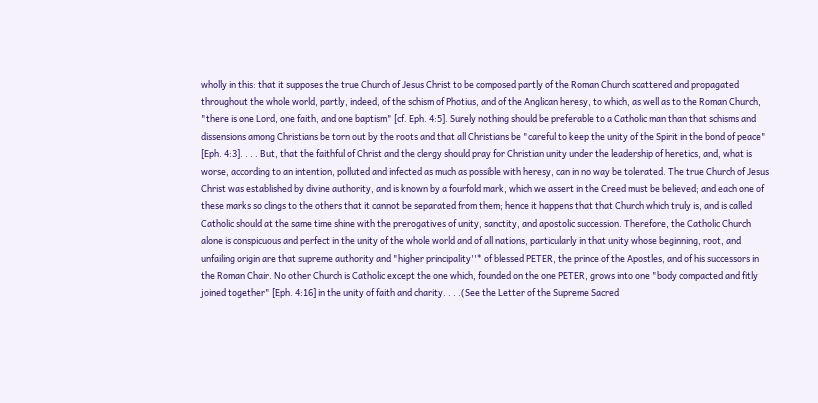wholly in this: that it supposes the true Church of Jesus Christ to be composed partly of the Roman Church scattered and propagated throughout the whole world, partly, indeed, of the schism of Photius, and of the Anglican heresy, to which, as well as to the Roman Church, "there is one Lord, one faith, and one baptism" [cf. Eph. 4:5]. Surely nothing should be preferable to a Catholic man than that schisms and dissensions among Christians be torn out by the roots and that all Christians be "careful to keep the unity of the Spirit in the bond of peace" [Eph. 4:3]. . . . But, that the faithful of Christ and the clergy should pray for Christian unity under the leadership of heretics, and, what is worse, according to an intention, polluted and infected as much as possible with heresy, can in no way be tolerated. The true Church of Jesus Christ was established by divine authority, and is known by a fourfold mark, which we assert in the Creed must be believed; and each one of these marks so clings to the others that it cannot be separated from them; hence it happens that that Church which truly is, and is called Catholic should at the same time shine with the prerogatives of unity, sanctity, and apostolic succession. Therefore, the Catholic Church alone is conspicuous and perfect in the unity of the whole world and of all nations, particularly in that unity whose beginning, root, and unfailing origin are that supreme authority and "higher principality''* of blessed PETER, the prince of the Apostles, and of his successors in the Roman Chair. No other Church is Catholic except the one which, founded on the one PETER, grows into one "body compacted and fitly joined together" [Eph. 4:16] in the unity of faith and charity. . . .(See the Letter of the Supreme Sacred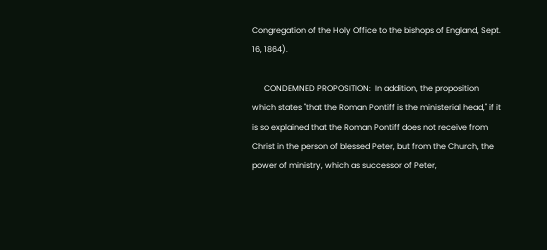Congregation of the Holy Office to the bishops of England, Sept. 16, 1864).

      CONDEMNED PROPOSITION:  In addition, the proposition which states "that the Roman Pontiff is the ministerial head," if it is so explained that the Roman Pontiff does not receive from Christ in the person of blessed Peter, but from the Church, the power of ministry, which as successor of Peter,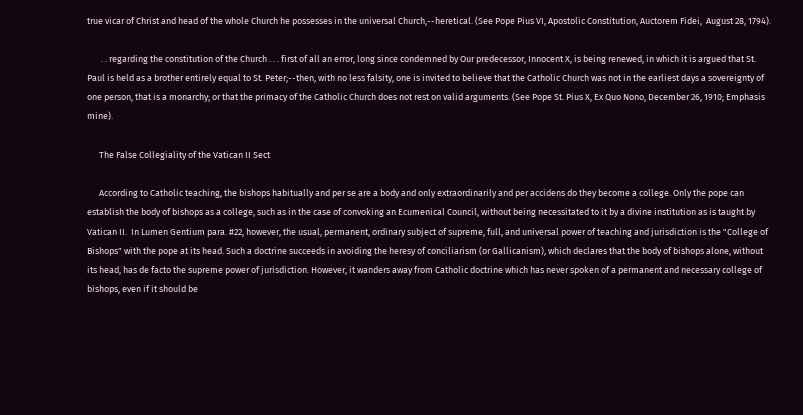true vicar of Christ and head of the whole Church he possesses in the universal Church,--heretical. (See Pope Pius VI, Apostolic Constitution, Auctorem Fidei,  August 28, 1794).

       . . regarding the constitution of the Church . . . first of all an error, long since condemned by Our predecessor, Innocent X, is being renewed, in which it is argued that St. Paul is held as a brother entirely equal to St. Peter;--then, with no less falsity, one is invited to believe that the Catholic Church was not in the earliest days a sovereignty of one person, that is a monarchy; or that the primacy of the Catholic Church does not rest on valid arguments. (See Pope St. Pius X, Ex Quo Nono, December 26, 1910; Emphasis mine).

      The False Collegiality of the Vatican II Sect

      According to Catholic teaching, the bishops habitually and per se are a body and only extraordinarily and per accidens do they become a college. Only the pope can establish the body of bishops as a college, such as in the case of convoking an Ecumenical Council, without being necessitated to it by a divine institution as is taught by Vatican II.  In Lumen Gentium para. #22, however, the usual, permanent, ordinary subject of supreme, full, and universal power of teaching and jurisdiction is the "College of Bishops" with the pope at its head. Such a doctrine succeeds in avoiding the heresy of conciliarism (or Gallicanism), which declares that the body of bishops alone, without its head, has de facto the supreme power of jurisdiction. However, it wanders away from Catholic doctrine which has never spoken of a permanent and necessary college of bishops, even if it should be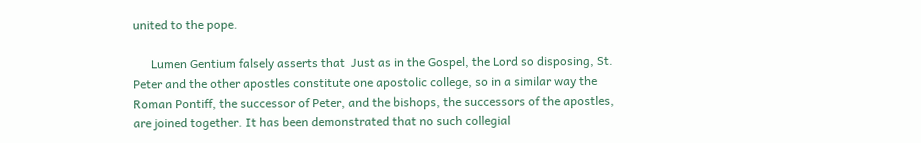united to the pope.

      Lumen Gentium falsely asserts that  Just as in the Gospel, the Lord so disposing, St. Peter and the other apostles constitute one apostolic college, so in a similar way the Roman Pontiff, the successor of Peter, and the bishops, the successors of the apostles, are joined together. It has been demonstrated that no such collegial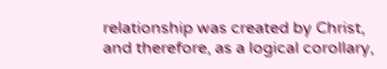relationship was created by Christ, and therefore, as a logical corollary,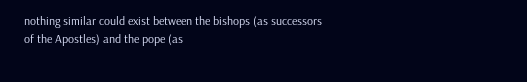nothing similar could exist between the bishops (as successors of the Apostles) and the pope (as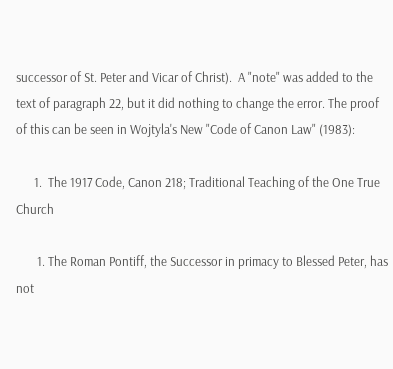successor of St. Peter and Vicar of Christ).  A "note" was added to the text of paragraph 22, but it did nothing to change the error. The proof of this can be seen in Wojtyla's New "Code of Canon Law" (1983):

      1.  The 1917 Code, Canon 218; Traditional Teaching of the One True Church

       1. The Roman Pontiff, the Successor in primacy to Blessed Peter, has not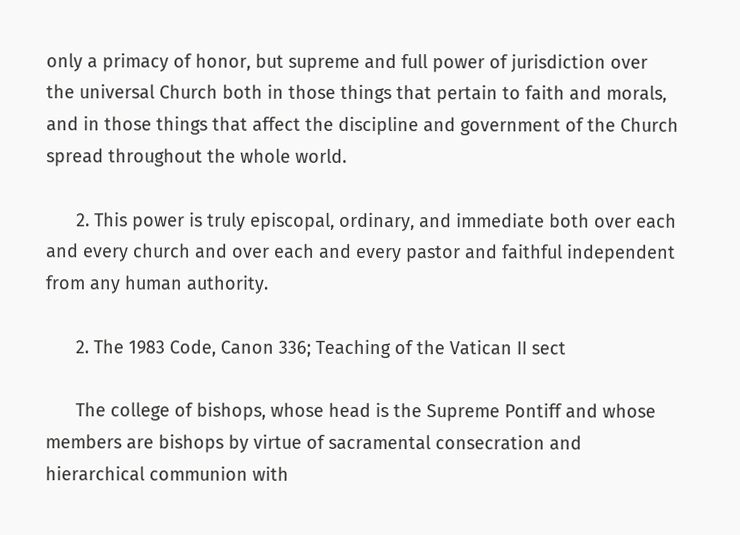only a primacy of honor, but supreme and full power of jurisdiction over the universal Church both in those things that pertain to faith and morals, and in those things that affect the discipline and government of the Church spread throughout the whole world.

      2. This power is truly episcopal, ordinary, and immediate both over each and every church and over each and every pastor and faithful independent from any human authority.

      2. The 1983 Code, Canon 336; Teaching of the Vatican II sect

      The college of bishops, whose head is the Supreme Pontiff and whose members are bishops by virtue of sacramental consecration and hierarchical communion with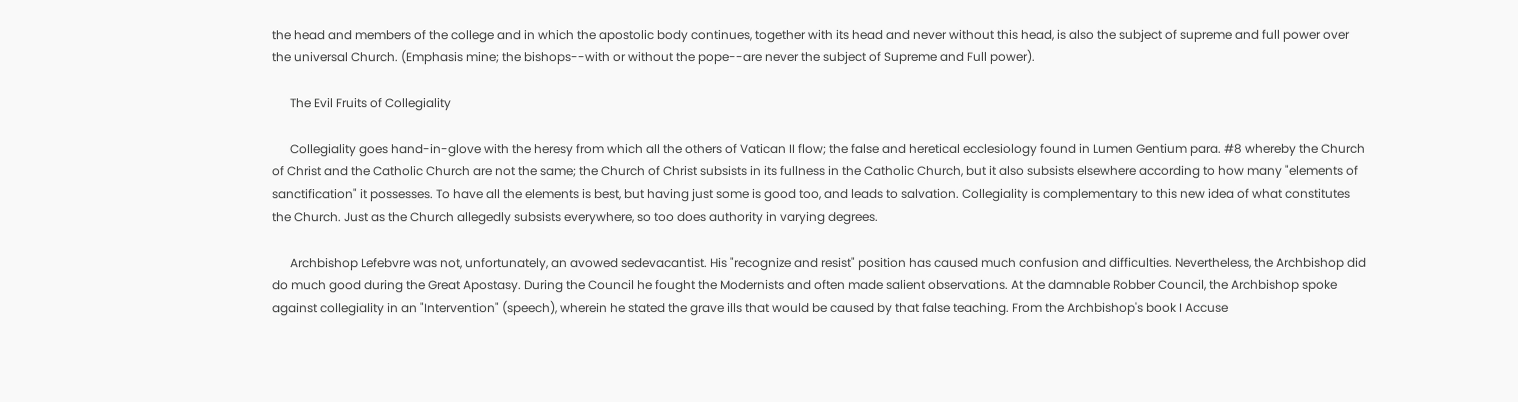the head and members of the college and in which the apostolic body continues, together with its head and never without this head, is also the subject of supreme and full power over the universal Church. (Emphasis mine; the bishops--with or without the pope--are never the subject of Supreme and Full power).

      The Evil Fruits of Collegiality

      Collegiality goes hand-in-glove with the heresy from which all the others of Vatican II flow; the false and heretical ecclesiology found in Lumen Gentium para. #8 whereby the Church of Christ and the Catholic Church are not the same; the Church of Christ subsists in its fullness in the Catholic Church, but it also subsists elsewhere according to how many "elements of sanctification" it possesses. To have all the elements is best, but having just some is good too, and leads to salvation. Collegiality is complementary to this new idea of what constitutes the Church. Just as the Church allegedly subsists everywhere, so too does authority in varying degrees.

      Archbishop Lefebvre was not, unfortunately, an avowed sedevacantist. His "recognize and resist" position has caused much confusion and difficulties. Nevertheless, the Archbishop did do much good during the Great Apostasy. During the Council he fought the Modernists and often made salient observations. At the damnable Robber Council, the Archbishop spoke against collegiality in an "Intervention" (speech), wherein he stated the grave ills that would be caused by that false teaching. From the Archbishop's book I Accuse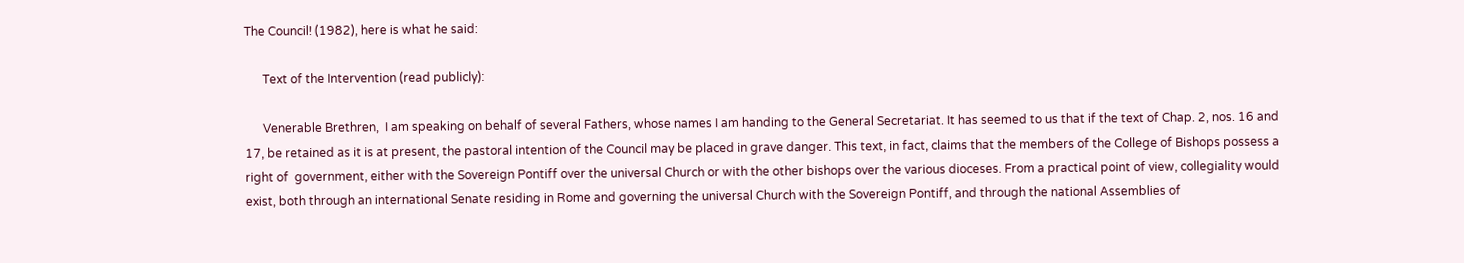The Council! (1982), here is what he said:

      Text of the Intervention (read publicly):

      Venerable Brethren,  I am speaking on behalf of several Fathers, whose names I am handing to the General Secretariat. It has seemed to us that if the text of Chap. 2, nos. 16 and 17, be retained as it is at present, the pastoral intention of the Council may be placed in grave danger. This text, in fact, claims that the members of the College of Bishops possess a right of  government, either with the Sovereign Pontiff over the universal Church or with the other bishops over the various dioceses. From a practical point of view, collegiality would exist, both through an international Senate residing in Rome and governing the universal Church with the Sovereign Pontiff, and through the national Assemblies of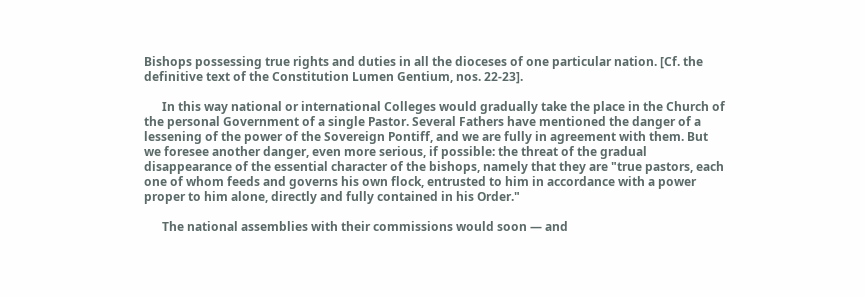Bishops possessing true rights and duties in all the dioceses of one particular nation. [Cf. the definitive text of the Constitution Lumen Gentium, nos. 22-23].

      In this way national or international Colleges would gradually take the place in the Church of  the personal Government of a single Pastor. Several Fathers have mentioned the danger of a lessening of the power of the Sovereign Pontiff, and we are fully in agreement with them. But we foresee another danger, even more serious, if possible: the threat of the gradual disappearance of the essential character of the bishops, namely that they are "true pastors, each one of whom feeds and governs his own flock, entrusted to him in accordance with a power proper to him alone, directly and fully contained in his Order."

      The national assemblies with their commissions would soon — and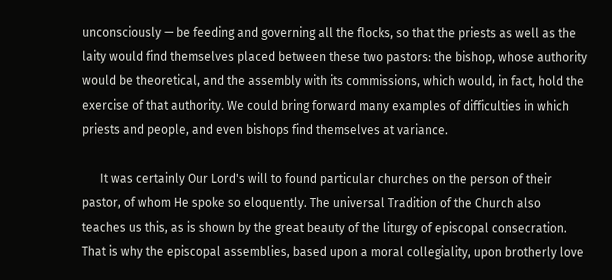unconsciously — be feeding and governing all the flocks, so that the priests as well as the laity would find themselves placed between these two pastors: the bishop, whose authority would be theoretical, and the assembly with its commissions, which would, in fact, hold the exercise of that authority. We could bring forward many examples of difficulties in which priests and people, and even bishops find themselves at variance.

      It was certainly Our Lord's will to found particular churches on the person of their pastor, of whom He spoke so eloquently. The universal Tradition of the Church also teaches us this, as is shown by the great beauty of the liturgy of episcopal consecration. That is why the episcopal assemblies, based upon a moral collegiality, upon brotherly love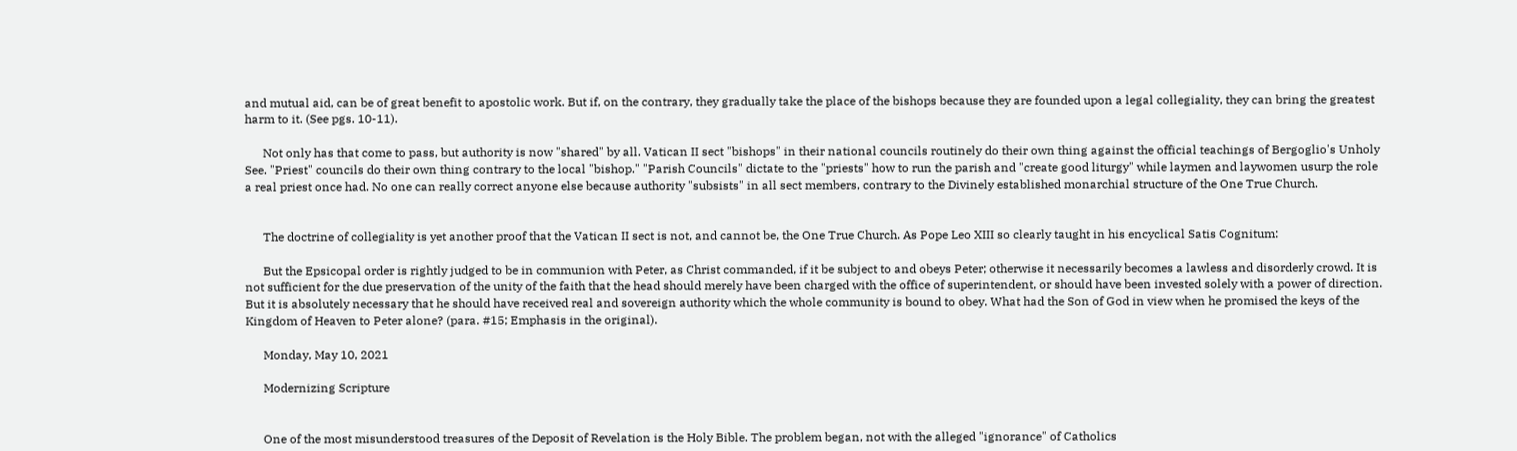and mutual aid, can be of great benefit to apostolic work. But if, on the contrary, they gradually take the place of the bishops because they are founded upon a legal collegiality, they can bring the greatest harm to it. (See pgs. 10-11).

      Not only has that come to pass, but authority is now "shared" by all. Vatican II sect "bishops" in their national councils routinely do their own thing against the official teachings of Bergoglio's Unholy See. "Priest" councils do their own thing contrary to the local "bishop." "Parish Councils" dictate to the "priests" how to run the parish and "create good liturgy" while laymen and laywomen usurp the role a real priest once had. No one can really correct anyone else because authority "subsists" in all sect members, contrary to the Divinely established monarchial structure of the One True Church.


      The doctrine of collegiality is yet another proof that the Vatican II sect is not, and cannot be, the One True Church. As Pope Leo XIII so clearly taught in his encyclical Satis Cognitum:

      But the Epsicopal order is rightly judged to be in communion with Peter, as Christ commanded, if it be subject to and obeys Peter; otherwise it necessarily becomes a lawless and disorderly crowd. It is not sufficient for the due preservation of the unity of the faith that the head should merely have been charged with the office of superintendent, or should have been invested solely with a power of direction. But it is absolutely necessary that he should have received real and sovereign authority which the whole community is bound to obey. What had the Son of God in view when he promised the keys of the Kingdom of Heaven to Peter alone? (para. #15; Emphasis in the original).

      Monday, May 10, 2021

      Modernizing Scripture


      One of the most misunderstood treasures of the Deposit of Revelation is the Holy Bible. The problem began, not with the alleged "ignorance" of Catholics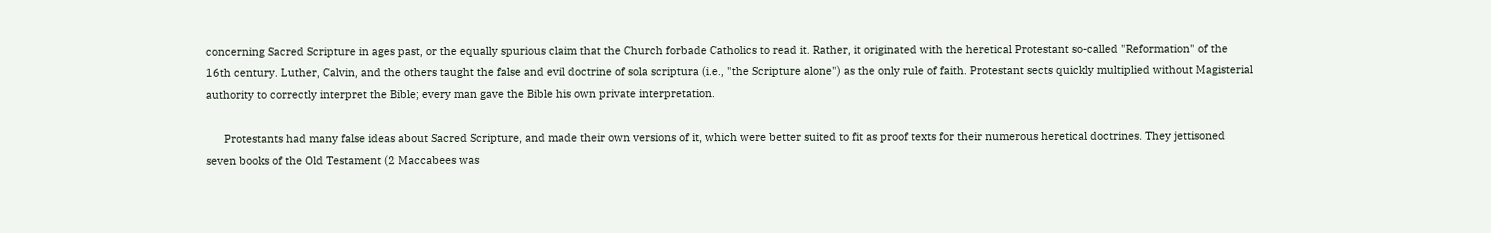concerning Sacred Scripture in ages past, or the equally spurious claim that the Church forbade Catholics to read it. Rather, it originated with the heretical Protestant so-called "Reformation" of the 16th century. Luther, Calvin, and the others taught the false and evil doctrine of sola scriptura (i.e., "the Scripture alone") as the only rule of faith. Protestant sects quickly multiplied without Magisterial authority to correctly interpret the Bible; every man gave the Bible his own private interpretation.

      Protestants had many false ideas about Sacred Scripture, and made their own versions of it, which were better suited to fit as proof texts for their numerous heretical doctrines. They jettisoned seven books of the Old Testament (2 Maccabees was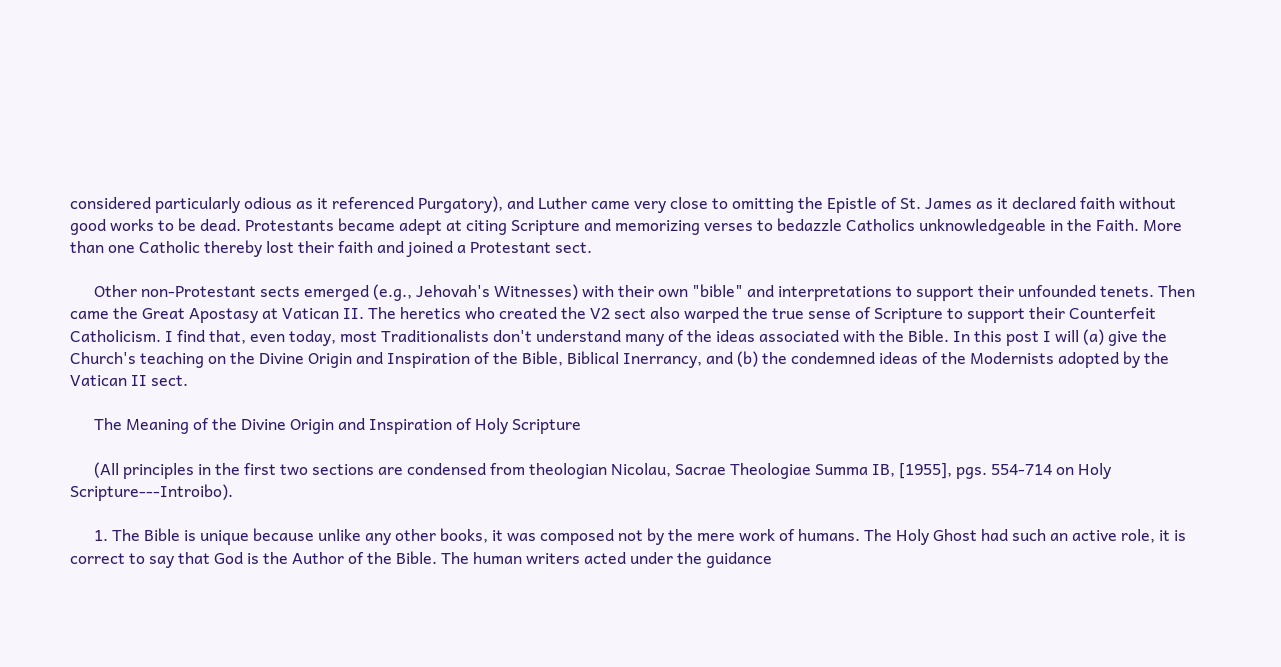considered particularly odious as it referenced Purgatory), and Luther came very close to omitting the Epistle of St. James as it declared faith without good works to be dead. Protestants became adept at citing Scripture and memorizing verses to bedazzle Catholics unknowledgeable in the Faith. More than one Catholic thereby lost their faith and joined a Protestant sect.

      Other non-Protestant sects emerged (e.g., Jehovah's Witnesses) with their own "bible" and interpretations to support their unfounded tenets. Then came the Great Apostasy at Vatican II. The heretics who created the V2 sect also warped the true sense of Scripture to support their Counterfeit Catholicism. I find that, even today, most Traditionalists don't understand many of the ideas associated with the Bible. In this post I will (a) give the Church's teaching on the Divine Origin and Inspiration of the Bible, Biblical Inerrancy, and (b) the condemned ideas of the Modernists adopted by the Vatican II sect.

      The Meaning of the Divine Origin and Inspiration of Holy Scripture

      (All principles in the first two sections are condensed from theologian Nicolau, Sacrae Theologiae Summa IB, [1955], pgs. 554-714 on Holy Scripture---Introibo).

      1. The Bible is unique because unlike any other books, it was composed not by the mere work of humans. The Holy Ghost had such an active role, it is correct to say that God is the Author of the Bible. The human writers acted under the guidance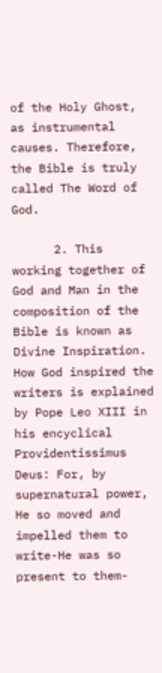of the Holy Ghost, as instrumental causes. Therefore, the Bible is truly called The Word of God.

      2. This working together of God and Man in the composition of the Bible is known as Divine Inspiration. How God inspired the writers is explained by Pope Leo XIII in his encyclical Providentissimus Deus: For, by supernatural power, He so moved and impelled them to write-He was so present to them-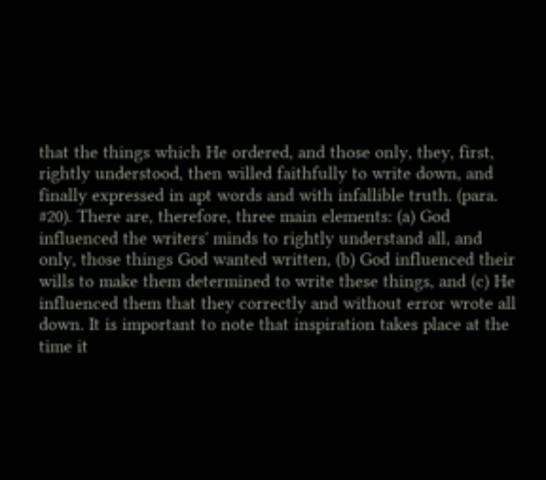that the things which He ordered, and those only, they, first, rightly understood, then willed faithfully to write down, and finally expressed in apt words and with infallible truth. (para. #20). There are, therefore, three main elements: (a) God influenced the writers' minds to rightly understand all, and only, those things God wanted written, (b) God influenced their wills to make them determined to write these things, and (c) He influenced them that they correctly and without error wrote all down. It is important to note that inspiration takes place at the time it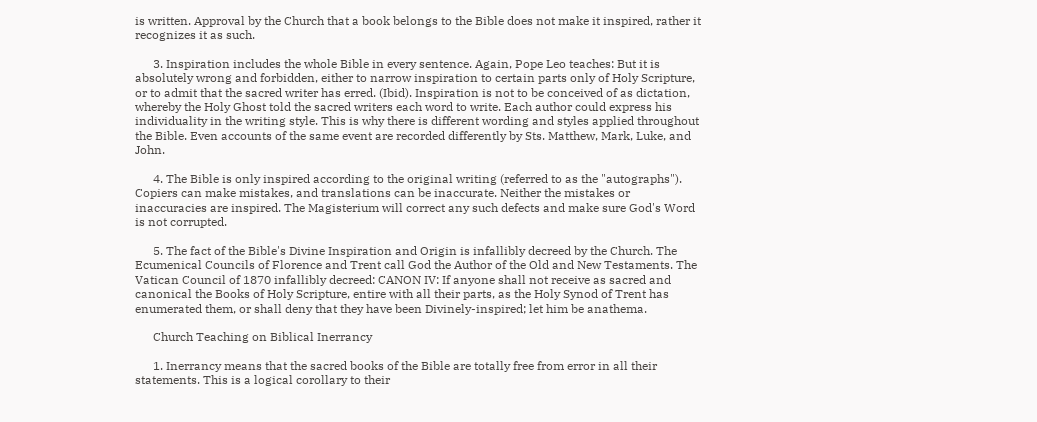is written. Approval by the Church that a book belongs to the Bible does not make it inspired, rather it recognizes it as such.

      3. Inspiration includes the whole Bible in every sentence. Again, Pope Leo teaches: But it is absolutely wrong and forbidden, either to narrow inspiration to certain parts only of Holy Scripture, or to admit that the sacred writer has erred. (Ibid). Inspiration is not to be conceived of as dictation, whereby the Holy Ghost told the sacred writers each word to write. Each author could express his individuality in the writing style. This is why there is different wording and styles applied throughout the Bible. Even accounts of the same event are recorded differently by Sts. Matthew, Mark, Luke, and John.

      4. The Bible is only inspired according to the original writing (referred to as the "autographs"). Copiers can make mistakes, and translations can be inaccurate. Neither the mistakes or inaccuracies are inspired. The Magisterium will correct any such defects and make sure God's Word is not corrupted.

      5. The fact of the Bible's Divine Inspiration and Origin is infallibly decreed by the Church. The Ecumenical Councils of Florence and Trent call God the Author of the Old and New Testaments. The Vatican Council of 1870 infallibly decreed: CANON IV: If anyone shall not receive as sacred and canonical the Books of Holy Scripture, entire with all their parts, as the Holy Synod of Trent has enumerated them, or shall deny that they have been Divinely-inspired; let him be anathema.

      Church Teaching on Biblical Inerrancy

      1. Inerrancy means that the sacred books of the Bible are totally free from error in all their statements. This is a logical corollary to their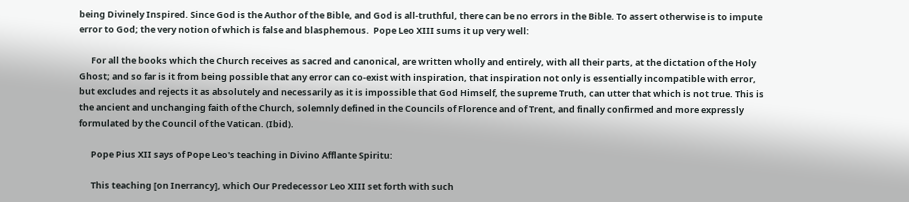being Divinely Inspired. Since God is the Author of the Bible, and God is all-truthful, there can be no errors in the Bible. To assert otherwise is to impute error to God; the very notion of which is false and blasphemous.  Pope Leo XIII sums it up very well:

      For all the books which the Church receives as sacred and canonical, are written wholly and entirely, with all their parts, at the dictation of the Holy Ghost; and so far is it from being possible that any error can co-exist with inspiration, that inspiration not only is essentially incompatible with error, but excludes and rejects it as absolutely and necessarily as it is impossible that God Himself, the supreme Truth, can utter that which is not true. This is the ancient and unchanging faith of the Church, solemnly defined in the Councils of Florence and of Trent, and finally confirmed and more expressly formulated by the Council of the Vatican. (Ibid).

      Pope Pius XII says of Pope Leo's teaching in Divino Afflante Spiritu:

      This teaching [on Inerrancy], which Our Predecessor Leo XIII set forth with such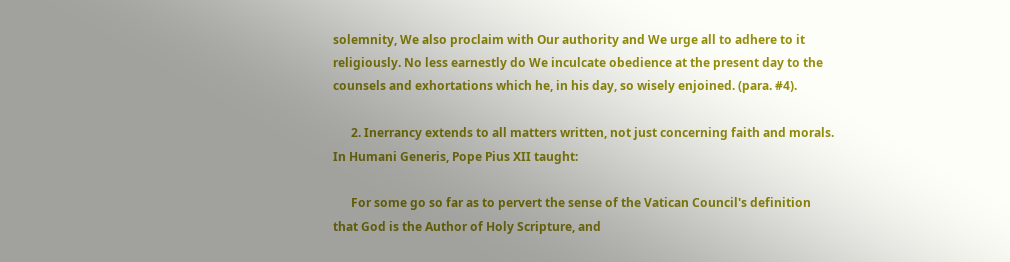solemnity, We also proclaim with Our authority and We urge all to adhere to it religiously. No less earnestly do We inculcate obedience at the present day to the counsels and exhortations which he, in his day, so wisely enjoined. (para. #4).

      2. Inerrancy extends to all matters written, not just concerning faith and morals. In Humani Generis, Pope Pius XII taught:

      For some go so far as to pervert the sense of the Vatican Council's definition that God is the Author of Holy Scripture, and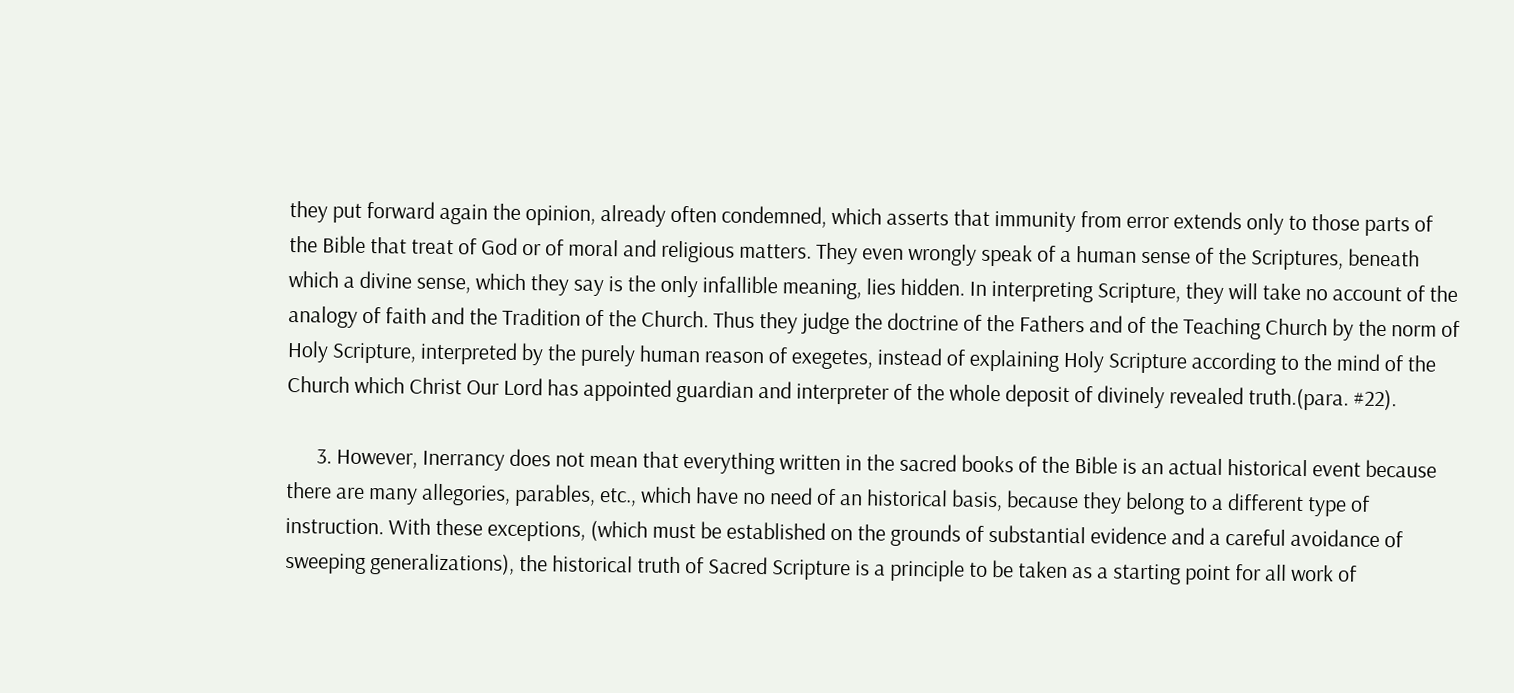they put forward again the opinion, already often condemned, which asserts that immunity from error extends only to those parts of the Bible that treat of God or of moral and religious matters. They even wrongly speak of a human sense of the Scriptures, beneath which a divine sense, which they say is the only infallible meaning, lies hidden. In interpreting Scripture, they will take no account of the analogy of faith and the Tradition of the Church. Thus they judge the doctrine of the Fathers and of the Teaching Church by the norm of Holy Scripture, interpreted by the purely human reason of exegetes, instead of explaining Holy Scripture according to the mind of the Church which Christ Our Lord has appointed guardian and interpreter of the whole deposit of divinely revealed truth.(para. #22).

      3. However, Inerrancy does not mean that everything written in the sacred books of the Bible is an actual historical event because there are many allegories, parables, etc., which have no need of an historical basis, because they belong to a different type of instruction. With these exceptions, (which must be established on the grounds of substantial evidence and a careful avoidance of sweeping generalizations), the historical truth of Sacred Scripture is a principle to be taken as a starting point for all work of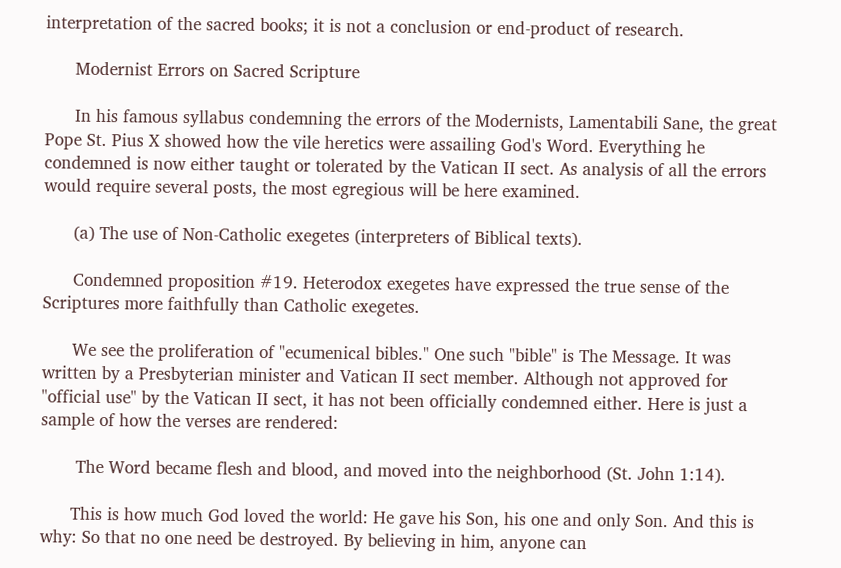interpretation of the sacred books; it is not a conclusion or end-product of research.

      Modernist Errors on Sacred Scripture

      In his famous syllabus condemning the errors of the Modernists, Lamentabili Sane, the great Pope St. Pius X showed how the vile heretics were assailing God's Word. Everything he condemned is now either taught or tolerated by the Vatican II sect. As analysis of all the errors would require several posts, the most egregious will be here examined.

      (a) The use of Non-Catholic exegetes (interpreters of Biblical texts).

      Condemned proposition #19. Heterodox exegetes have expressed the true sense of the Scriptures more faithfully than Catholic exegetes.

      We see the proliferation of "ecumenical bibles." One such "bible" is The Message. It was written by a Presbyterian minister and Vatican II sect member. Although not approved for "official use" by the Vatican II sect, it has not been officially condemned either. Here is just a sample of how the verses are rendered:

       The Word became flesh and blood, and moved into the neighborhood (St. John 1:14).

      This is how much God loved the world: He gave his Son, his one and only Son. And this is why: So that no one need be destroyed. By believing in him, anyone can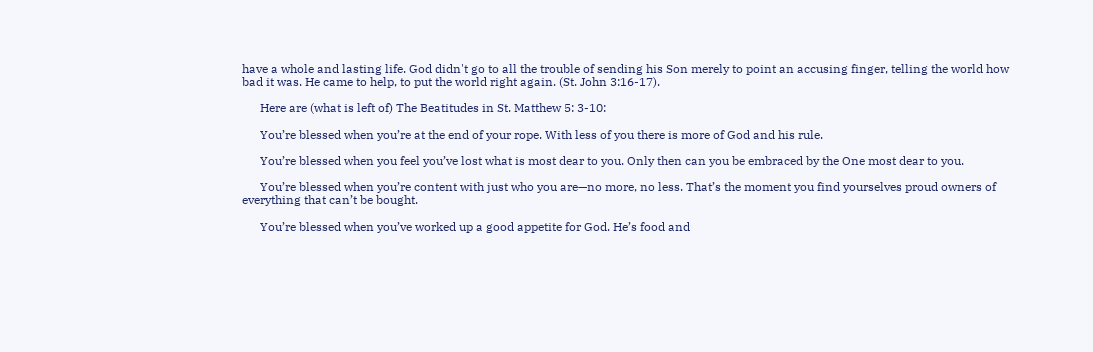have a whole and lasting life. God didn't go to all the trouble of sending his Son merely to point an accusing finger, telling the world how bad it was. He came to help, to put the world right again. (St. John 3:16-17).

      Here are (what is left of) The Beatitudes in St. Matthew 5: 3-10:

      You’re blessed when you’re at the end of your rope. With less of you there is more of God and his rule.

      You’re blessed when you feel you’ve lost what is most dear to you. Only then can you be embraced by the One most dear to you.

      You’re blessed when you’re content with just who you are—no more, no less. That’s the moment you find yourselves proud owners of everything that can’t be bought.

      You’re blessed when you’ve worked up a good appetite for God. He’s food and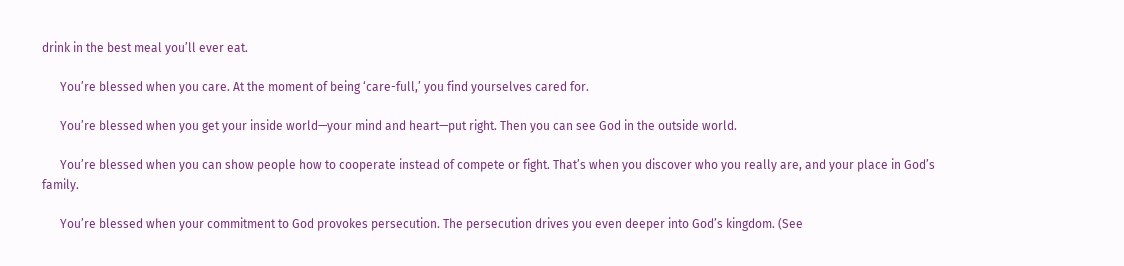drink in the best meal you’ll ever eat.

      You’re blessed when you care. At the moment of being ‘care-full,’ you find yourselves cared for.

      You’re blessed when you get your inside world—your mind and heart—put right. Then you can see God in the outside world.

      You’re blessed when you can show people how to cooperate instead of compete or fight. That’s when you discover who you really are, and your place in God’s family.

      You’re blessed when your commitment to God provokes persecution. The persecution drives you even deeper into God’s kingdom. (See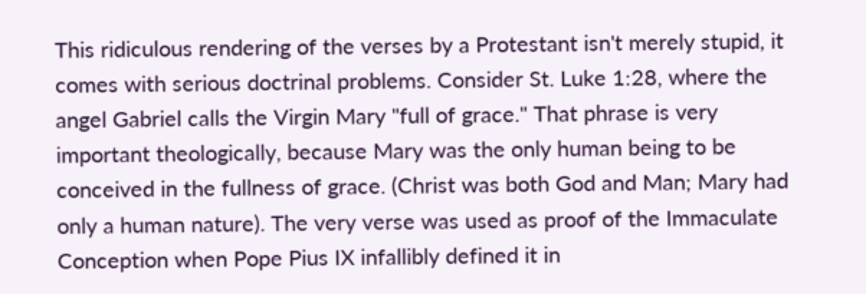This ridiculous rendering of the verses by a Protestant isn't merely stupid, it comes with serious doctrinal problems. Consider St. Luke 1:28, where the angel Gabriel calls the Virgin Mary "full of grace." That phrase is very important theologically, because Mary was the only human being to be conceived in the fullness of grace. (Christ was both God and Man; Mary had only a human nature). The very verse was used as proof of the Immaculate Conception when Pope Pius IX infallibly defined it in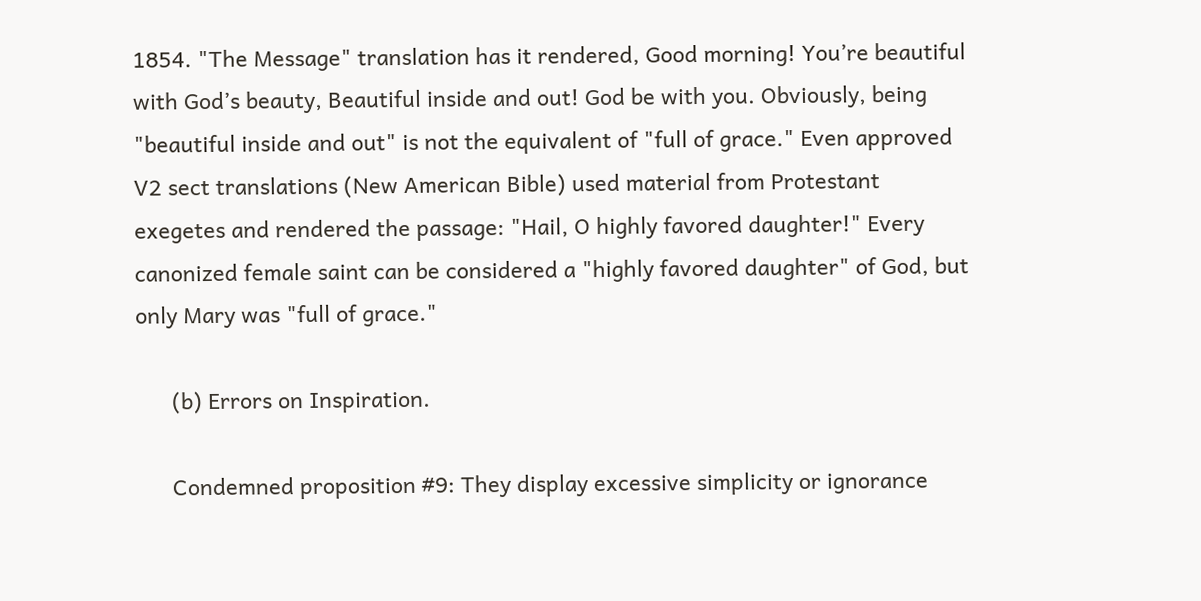1854. "The Message" translation has it rendered, Good morning! You’re beautiful with God’s beauty, Beautiful inside and out! God be with you. Obviously, being "beautiful inside and out" is not the equivalent of "full of grace." Even approved V2 sect translations (New American Bible) used material from Protestant exegetes and rendered the passage: "Hail, O highly favored daughter!" Every canonized female saint can be considered a "highly favored daughter" of God, but only Mary was "full of grace."

      (b) Errors on Inspiration.

      Condemned proposition #9: They display excessive simplicity or ignorance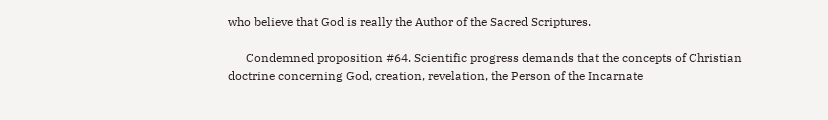who believe that God is really the Author of the Sacred Scriptures.

      Condemned proposition #64. Scientific progress demands that the concepts of Christian doctrine concerning God, creation, revelation, the Person of the Incarnate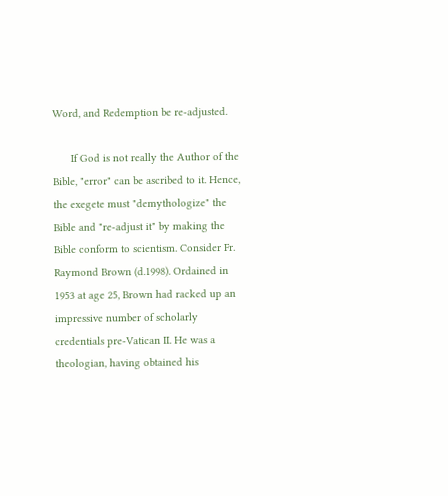Word, and Redemption be re-adjusted.

      If God is not really the Author of the Bible, "error" can be ascribed to it. Hence, the exegete must "demythologize" the Bible and "re-adjust it" by making the Bible conform to scientism. Consider Fr. Raymond Brown (d.1998). Ordained in 1953 at age 25, Brown had racked up an impressive number of scholarly credentials pre-Vatican II. He was a theologian, having obtained his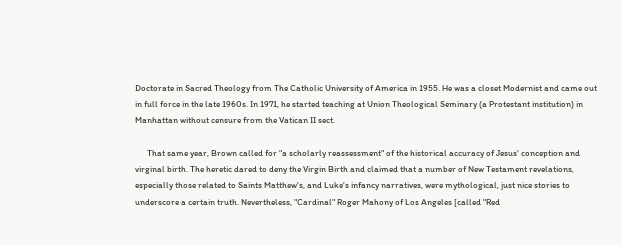Doctorate in Sacred Theology from The Catholic University of America in 1955. He was a closet Modernist and came out in full force in the late 1960s. In 1971, he started teaching at Union Theological Seminary (a Protestant institution) in Manhattan without censure from the Vatican II sect.

      That same year, Brown called for "a scholarly reassessment" of the historical accuracy of Jesus' conception and virginal birth. The heretic dared to deny the Virgin Birth and claimed that a number of New Testament revelations, especially those related to Saints Matthew's, and Luke's infancy narratives, were mythological, just nice stories to underscore a certain truth. Nevertheless, "Cardinal" Roger Mahony of Los Angeles [called "Red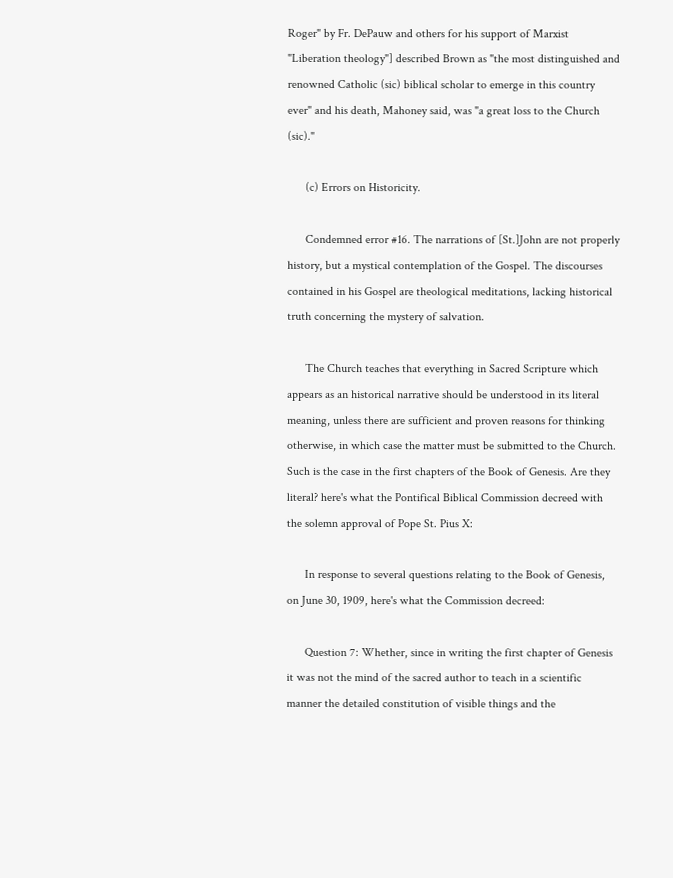Roger" by Fr. DePauw and others for his support of Marxist "Liberation theology"] described Brown as "the most distinguished and renowned Catholic (sic) biblical scholar to emerge in this country ever" and his death, Mahoney said, was "a great loss to the Church (sic)."

      (c) Errors on Historicity.

      Condemned error #16. The narrations of [St.]John are not properly history, but a mystical contemplation of the Gospel. The discourses contained in his Gospel are theological meditations, lacking historical truth concerning the mystery of salvation.

      The Church teaches that everything in Sacred Scripture which appears as an historical narrative should be understood in its literal meaning, unless there are sufficient and proven reasons for thinking otherwise, in which case the matter must be submitted to the Church. Such is the case in the first chapters of the Book of Genesis. Are they literal? here's what the Pontifical Biblical Commission decreed with the solemn approval of Pope St. Pius X:

      In response to several questions relating to the Book of Genesis, on June 30, 1909, here's what the Commission decreed:

      Question 7: Whether, since in writing the first chapter of Genesis it was not the mind of the sacred author to teach in a scientific manner the detailed constitution of visible things and the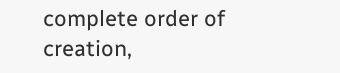complete order of creation,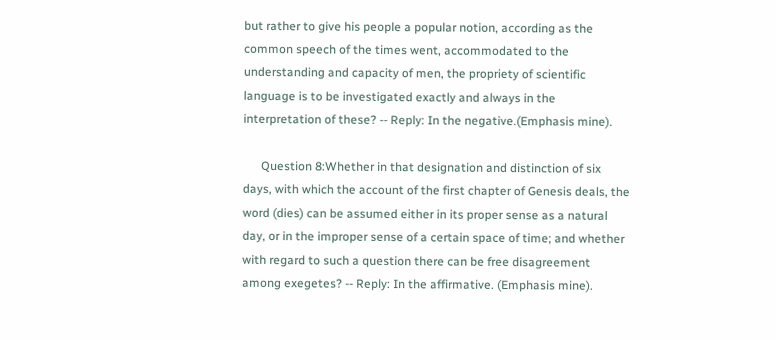but rather to give his people a popular notion, according as the common speech of the times went, accommodated to the understanding and capacity of men, the propriety of scientific language is to be investigated exactly and always in the interpretation of these? -- Reply: In the negative.(Emphasis mine).

      Question 8:Whether in that designation and distinction of six days, with which the account of the first chapter of Genesis deals, the word (dies) can be assumed either in its proper sense as a natural day, or in the improper sense of a certain space of time; and whether with regard to such a question there can be free disagreement among exegetes? -- Reply: In the affirmative. (Emphasis mine).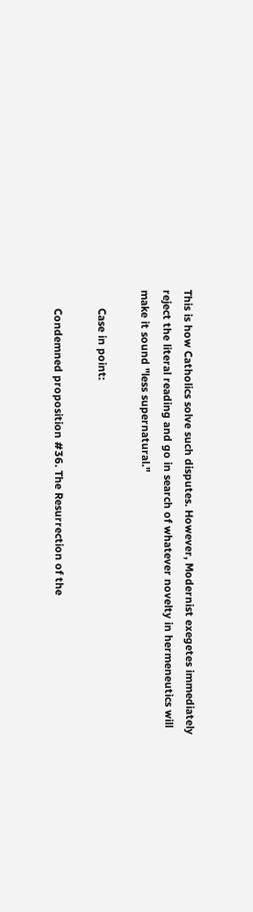This is how Catholics solve such disputes. However, Modernist exegetes immediately reject the literal reading and go in search of whatever novelty in hermeneutics will make it sound "less supernatural."

      Case in point:

      Condemned proposition #36. The Resurrection of the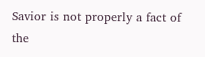Savior is not properly a fact of the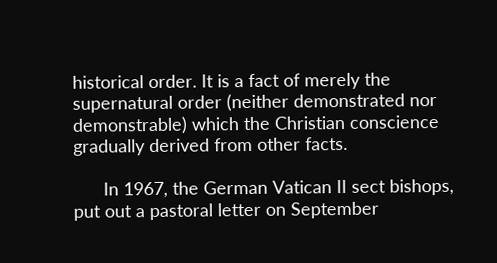historical order. It is a fact of merely the supernatural order (neither demonstrated nor demonstrable) which the Christian conscience gradually derived from other facts.

      In 1967, the German Vatican II sect bishops, put out a pastoral letter on September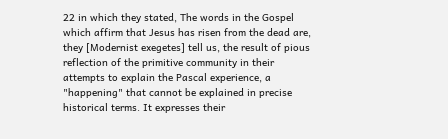22 in which they stated, The words in the Gospel which affirm that Jesus has risen from the dead are, they [Modernist exegetes] tell us, the result of pious reflection of the primitive community in their attempts to explain the Pascal experience, a "happening" that cannot be explained in precise historical terms. It expresses their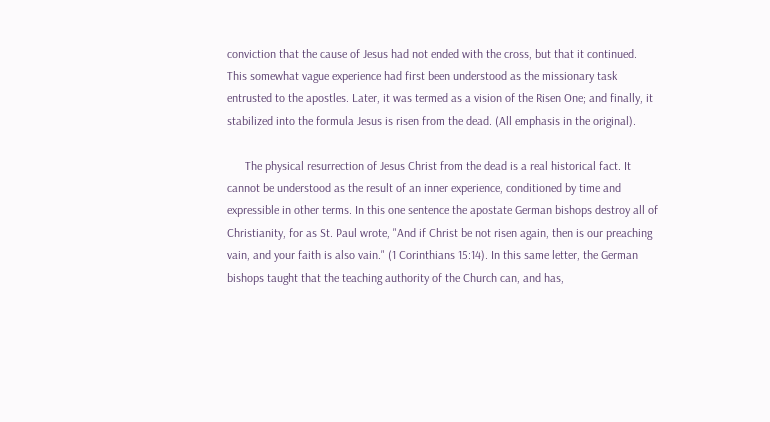conviction that the cause of Jesus had not ended with the cross, but that it continued. This somewhat vague experience had first been understood as the missionary task entrusted to the apostles. Later, it was termed as a vision of the Risen One; and finally, it stabilized into the formula Jesus is risen from the dead. (All emphasis in the original).

      The physical resurrection of Jesus Christ from the dead is a real historical fact. It cannot be understood as the result of an inner experience, conditioned by time and expressible in other terms. In this one sentence the apostate German bishops destroy all of Christianity, for as St. Paul wrote, "And if Christ be not risen again, then is our preaching vain, and your faith is also vain." (1 Corinthians 15:14). In this same letter, the German bishops taught that the teaching authority of the Church can, and has,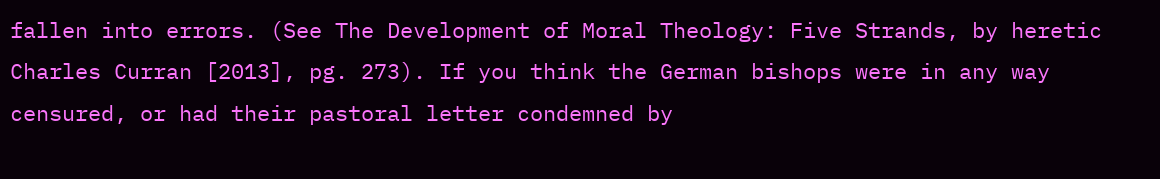fallen into errors. (See The Development of Moral Theology: Five Strands, by heretic Charles Curran [2013], pg. 273). If you think the German bishops were in any way censured, or had their pastoral letter condemned by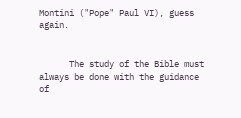Montini ("Pope" Paul VI), guess again.


      The study of the Bible must always be done with the guidance of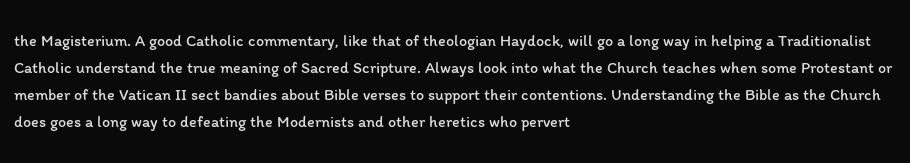the Magisterium. A good Catholic commentary, like that of theologian Haydock, will go a long way in helping a Traditionalist Catholic understand the true meaning of Sacred Scripture. Always look into what the Church teaches when some Protestant or member of the Vatican II sect bandies about Bible verses to support their contentions. Understanding the Bible as the Church does goes a long way to defeating the Modernists and other heretics who pervert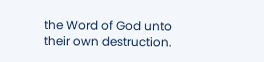the Word of God unto their own destruction.